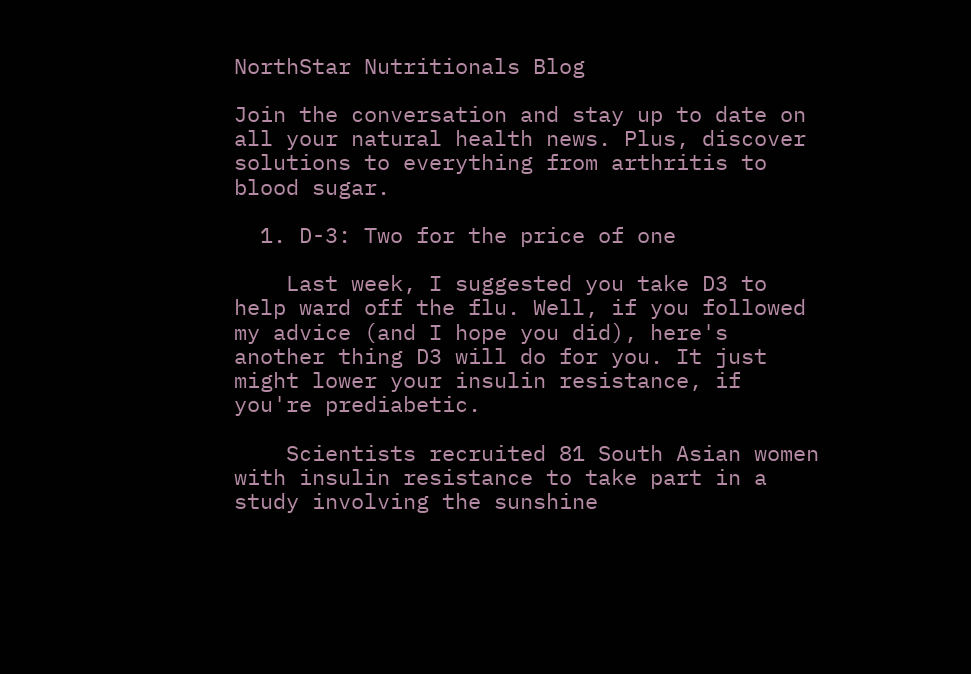NorthStar Nutritionals Blog

Join the conversation and stay up to date on all your natural health news. Plus, discover solutions to everything from arthritis to blood sugar.

  1. D-3: Two for the price of one

    Last week, I suggested you take D3 to help ward off the flu. Well, if you followed my advice (and I hope you did), here's another thing D3 will do for you. It just might lower your insulin resistance, if you're prediabetic.

    Scientists recruited 81 South Asian women with insulin resistance to take part in a study involving the sunshine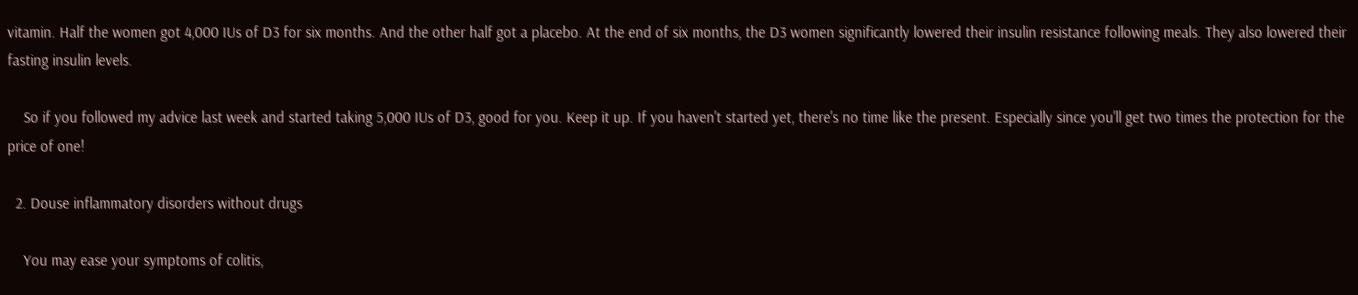vitamin. Half the women got 4,000 IUs of D3 for six months. And the other half got a placebo. At the end of six months, the D3 women significantly lowered their insulin resistance following meals. They also lowered their fasting insulin levels.

    So if you followed my advice last week and started taking 5,000 IUs of D3, good for you. Keep it up. If you haven't started yet, there's no time like the present. Especially since you'll get two times the protection for the price of one!

  2. Douse inflammatory disorders without drugs

    You may ease your symptoms of colitis,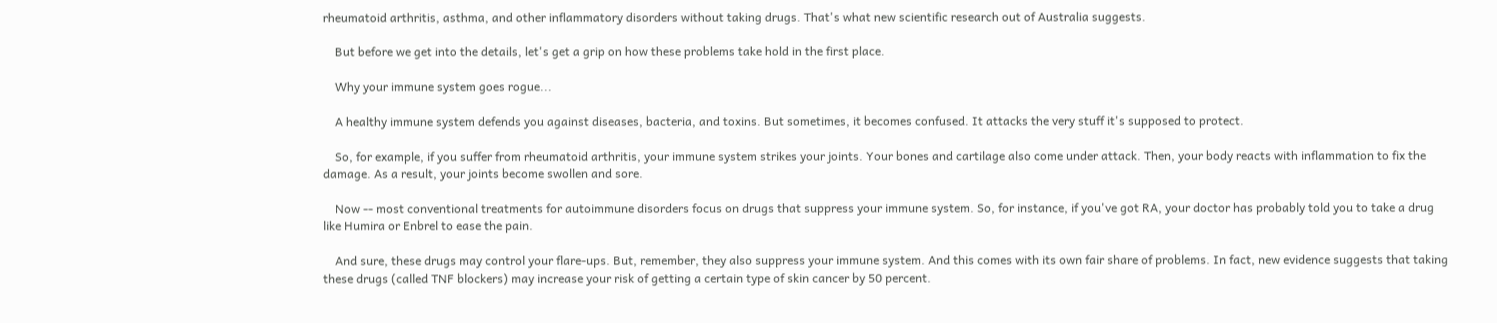rheumatoid arthritis, asthma, and other inflammatory disorders without taking drugs. That's what new scientific research out of Australia suggests.

    But before we get into the details, let's get a grip on how these problems take hold in the first place.

    Why your immune system goes rogue...

    A healthy immune system defends you against diseases, bacteria, and toxins. But sometimes, it becomes confused. It attacks the very stuff it's supposed to protect.

    So, for example, if you suffer from rheumatoid arthritis, your immune system strikes your joints. Your bones and cartilage also come under attack. Then, your body reacts with inflammation to fix the damage. As a result, your joints become swollen and sore.

    Now -- most conventional treatments for autoimmune disorders focus on drugs that suppress your immune system. So, for instance, if you've got RA, your doctor has probably told you to take a drug like Humira or Enbrel to ease the pain.

    And sure, these drugs may control your flare-ups. But, remember, they also suppress your immune system. And this comes with its own fair share of problems. In fact, new evidence suggests that taking these drugs (called TNF blockers) may increase your risk of getting a certain type of skin cancer by 50 percent.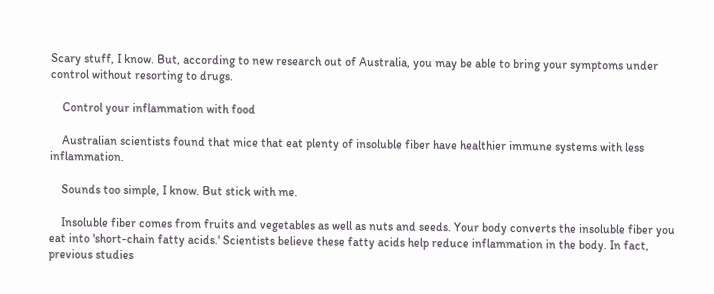Scary stuff, I know. But, according to new research out of Australia, you may be able to bring your symptoms under control without resorting to drugs.

    Control your inflammation with food

    Australian scientists found that mice that eat plenty of insoluble fiber have healthier immune systems with less inflammation.

    Sounds too simple, I know. But stick with me.

    Insoluble fiber comes from fruits and vegetables as well as nuts and seeds. Your body converts the insoluble fiber you eat into 'short-chain fatty acids.' Scientists believe these fatty acids help reduce inflammation in the body. In fact, previous studies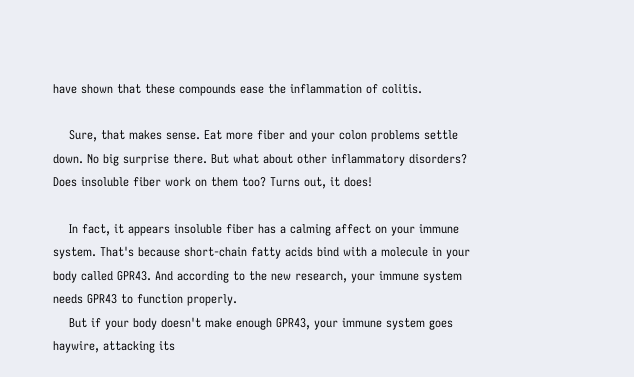have shown that these compounds ease the inflammation of colitis.

    Sure, that makes sense. Eat more fiber and your colon problems settle down. No big surprise there. But what about other inflammatory disorders? Does insoluble fiber work on them too? Turns out, it does!

    In fact, it appears insoluble fiber has a calming affect on your immune system. That's because short-chain fatty acids bind with a molecule in your body called GPR43. And according to the new research, your immune system needs GPR43 to function properly.
    But if your body doesn't make enough GPR43, your immune system goes haywire, attacking its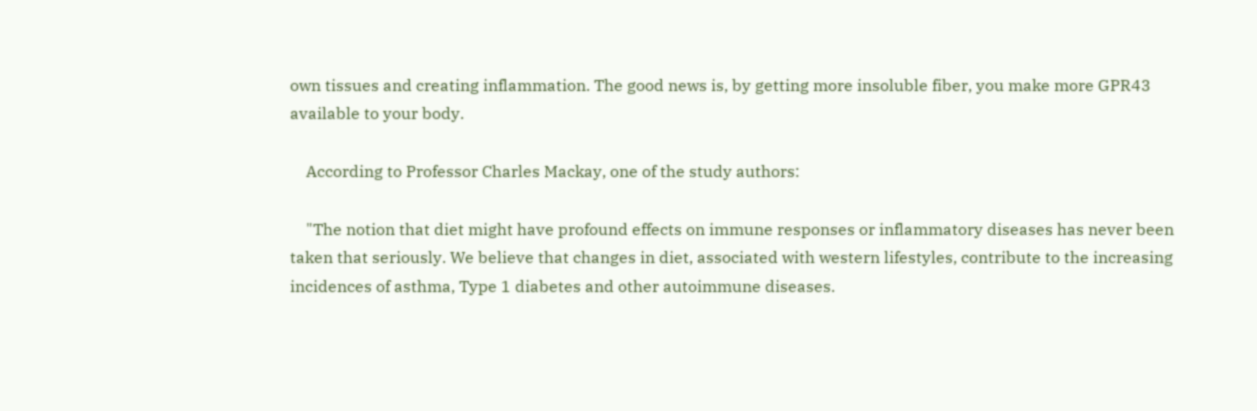own tissues and creating inflammation. The good news is, by getting more insoluble fiber, you make more GPR43 available to your body.

    According to Professor Charles Mackay, one of the study authors:

    "The notion that diet might have profound effects on immune responses or inflammatory diseases has never been taken that seriously. We believe that changes in diet, associated with western lifestyles, contribute to the increasing incidences of asthma, Type 1 diabetes and other autoimmune diseases.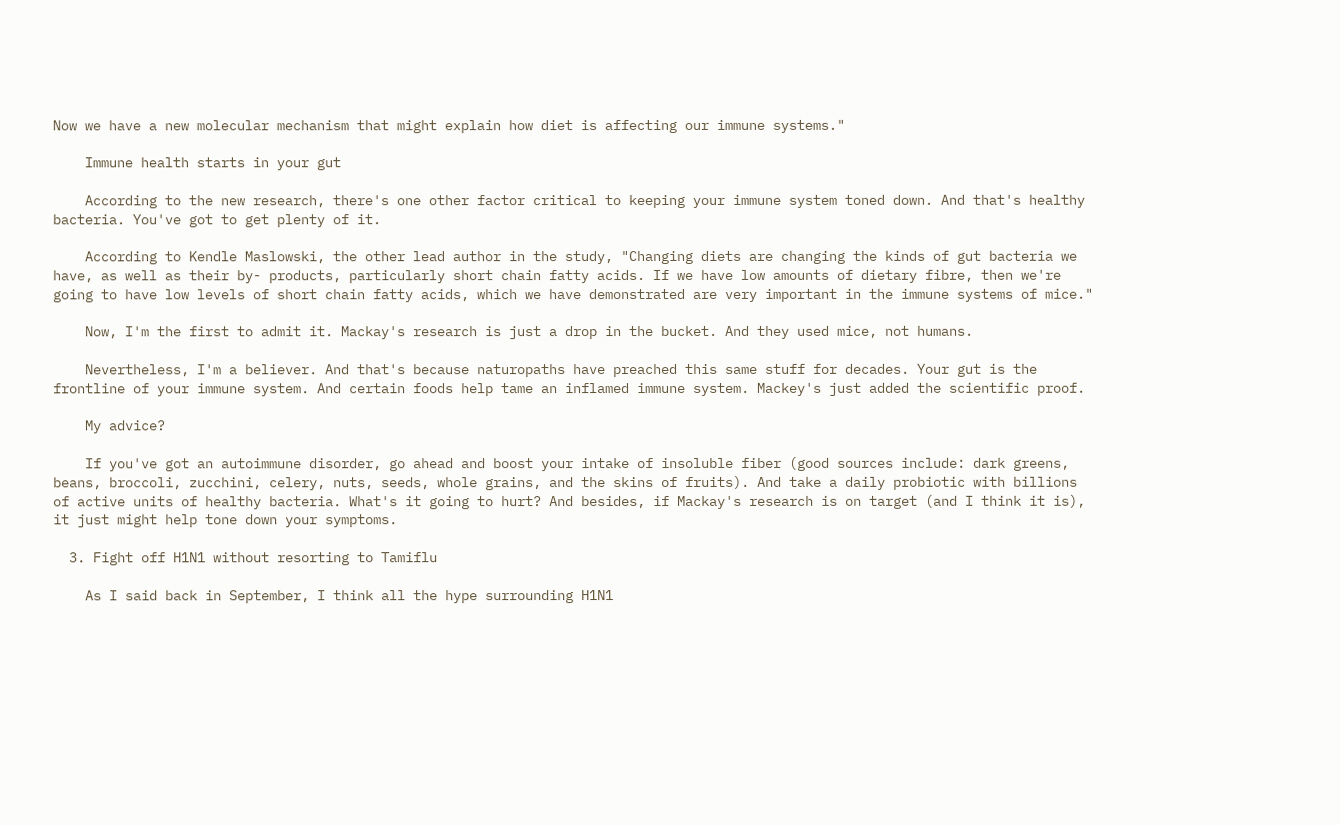Now we have a new molecular mechanism that might explain how diet is affecting our immune systems."

    Immune health starts in your gut

    According to the new research, there's one other factor critical to keeping your immune system toned down. And that's healthy bacteria. You've got to get plenty of it.

    According to Kendle Maslowski, the other lead author in the study, "Changing diets are changing the kinds of gut bacteria we have, as well as their by- products, particularly short chain fatty acids. If we have low amounts of dietary fibre, then we're going to have low levels of short chain fatty acids, which we have demonstrated are very important in the immune systems of mice."

    Now, I'm the first to admit it. Mackay's research is just a drop in the bucket. And they used mice, not humans.

    Nevertheless, I'm a believer. And that's because naturopaths have preached this same stuff for decades. Your gut is the frontline of your immune system. And certain foods help tame an inflamed immune system. Mackey's just added the scientific proof.

    My advice?

    If you've got an autoimmune disorder, go ahead and boost your intake of insoluble fiber (good sources include: dark greens, beans, broccoli, zucchini, celery, nuts, seeds, whole grains, and the skins of fruits). And take a daily probiotic with billions of active units of healthy bacteria. What's it going to hurt? And besides, if Mackay's research is on target (and I think it is), it just might help tone down your symptoms.

  3. Fight off H1N1 without resorting to Tamiflu

    As I said back in September, I think all the hype surrounding H1N1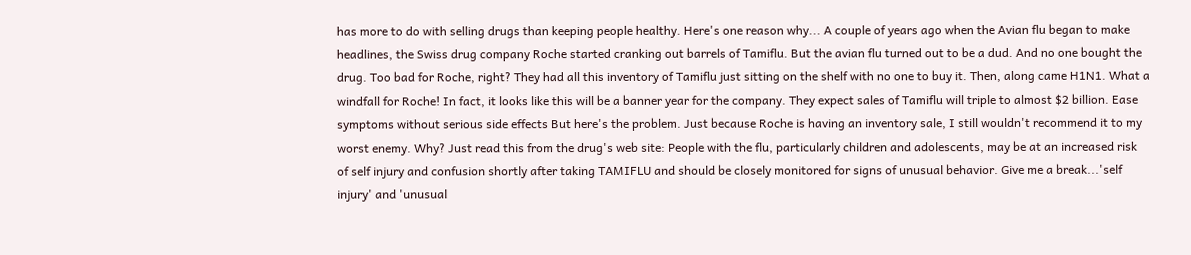has more to do with selling drugs than keeping people healthy. Here's one reason why... A couple of years ago when the Avian flu began to make headlines, the Swiss drug company Roche started cranking out barrels of Tamiflu. But the avian flu turned out to be a dud. And no one bought the drug. Too bad for Roche, right? They had all this inventory of Tamiflu just sitting on the shelf with no one to buy it. Then, along came H1N1. What a windfall for Roche! In fact, it looks like this will be a banner year for the company. They expect sales of Tamiflu will triple to almost $2 billion. Ease symptoms without serious side effects But here's the problem. Just because Roche is having an inventory sale, I still wouldn't recommend it to my worst enemy. Why? Just read this from the drug's web site: People with the flu, particularly children and adolescents, may be at an increased risk of self injury and confusion shortly after taking TAMIFLU and should be closely monitored for signs of unusual behavior. Give me a break...'self injury' and 'unusual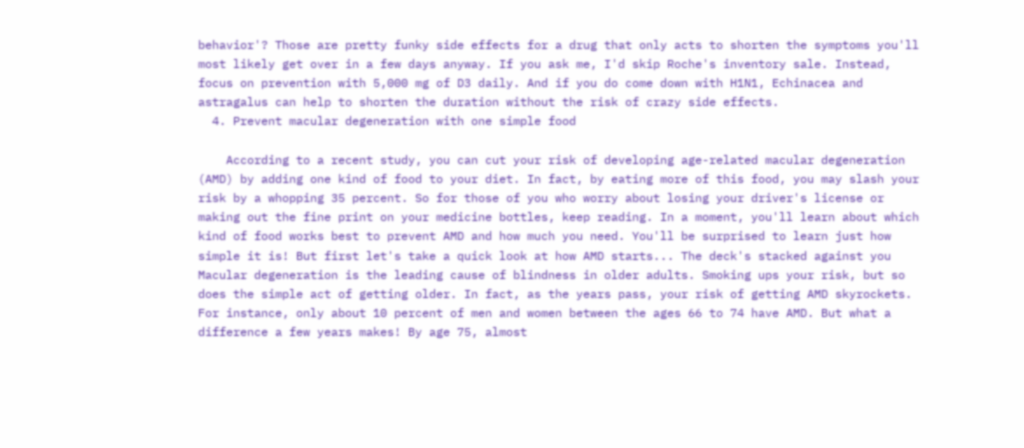behavior'? Those are pretty funky side effects for a drug that only acts to shorten the symptoms you'll most likely get over in a few days anyway. If you ask me, I'd skip Roche's inventory sale. Instead, focus on prevention with 5,000 mg of D3 daily. And if you do come down with H1N1, Echinacea and astragalus can help to shorten the duration without the risk of crazy side effects.
  4. Prevent macular degeneration with one simple food

    According to a recent study, you can cut your risk of developing age-related macular degeneration (AMD) by adding one kind of food to your diet. In fact, by eating more of this food, you may slash your risk by a whopping 35 percent. So for those of you who worry about losing your driver's license or making out the fine print on your medicine bottles, keep reading. In a moment, you'll learn about which kind of food works best to prevent AMD and how much you need. You'll be surprised to learn just how simple it is! But first let's take a quick look at how AMD starts... The deck's stacked against you Macular degeneration is the leading cause of blindness in older adults. Smoking ups your risk, but so does the simple act of getting older. In fact, as the years pass, your risk of getting AMD skyrockets. For instance, only about 10 percent of men and women between the ages 66 to 74 have AMD. But what a difference a few years makes! By age 75, almost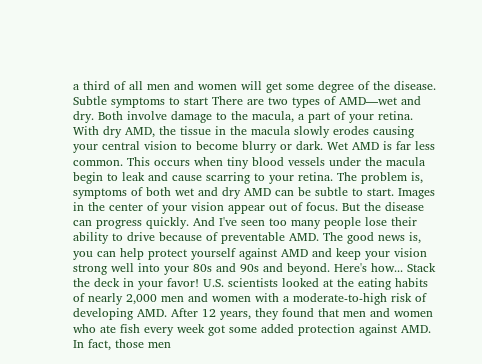a third of all men and women will get some degree of the disease. Subtle symptoms to start There are two types of AMD—wet and dry. Both involve damage to the macula, a part of your retina. With dry AMD, the tissue in the macula slowly erodes causing your central vision to become blurry or dark. Wet AMD is far less common. This occurs when tiny blood vessels under the macula begin to leak and cause scarring to your retina. The problem is, symptoms of both wet and dry AMD can be subtle to start. Images in the center of your vision appear out of focus. But the disease can progress quickly. And I've seen too many people lose their ability to drive because of preventable AMD. The good news is, you can help protect yourself against AMD and keep your vision strong well into your 80s and 90s and beyond. Here's how... Stack the deck in your favor! U.S. scientists looked at the eating habits of nearly 2,000 men and women with a moderate-to-high risk of developing AMD. After 12 years, they found that men and women who ate fish every week got some added protection against AMD. In fact, those men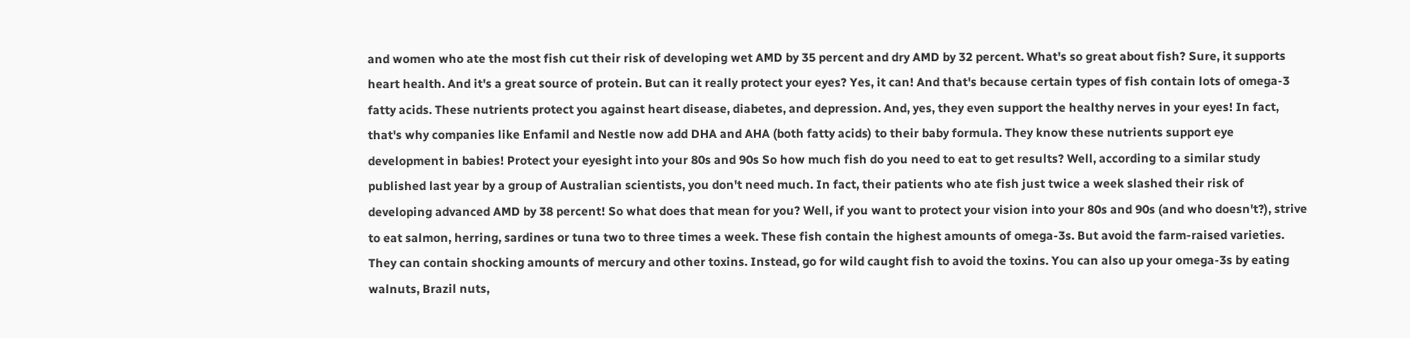and women who ate the most fish cut their risk of developing wet AMD by 35 percent and dry AMD by 32 percent. What's so great about fish? Sure, it supports heart health. And it's a great source of protein. But can it really protect your eyes? Yes, it can! And that's because certain types of fish contain lots of omega-3 fatty acids. These nutrients protect you against heart disease, diabetes, and depression. And, yes, they even support the healthy nerves in your eyes! In fact, that's why companies like Enfamil and Nestle now add DHA and AHA (both fatty acids) to their baby formula. They know these nutrients support eye development in babies! Protect your eyesight into your 80s and 90s So how much fish do you need to eat to get results? Well, according to a similar study published last year by a group of Australian scientists, you don't need much. In fact, their patients who ate fish just twice a week slashed their risk of developing advanced AMD by 38 percent! So what does that mean for you? Well, if you want to protect your vision into your 80s and 90s (and who doesn't?), strive to eat salmon, herring, sardines or tuna two to three times a week. These fish contain the highest amounts of omega-3s. But avoid the farm-raised varieties. They can contain shocking amounts of mercury and other toxins. Instead, go for wild caught fish to avoid the toxins. You can also up your omega-3s by eating walnuts, Brazil nuts,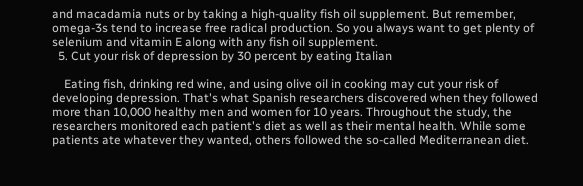and macadamia nuts or by taking a high-quality fish oil supplement. But remember, omega-3s tend to increase free radical production. So you always want to get plenty of selenium and vitamin E along with any fish oil supplement.
  5. Cut your risk of depression by 30 percent by eating Italian

    Eating fish, drinking red wine, and using olive oil in cooking may cut your risk of developing depression. That's what Spanish researchers discovered when they followed more than 10,000 healthy men and women for 10 years. Throughout the study, the researchers monitored each patient's diet as well as their mental health. While some patients ate whatever they wanted, others followed the so-called Mediterranean diet.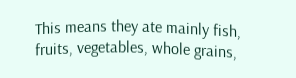This means they ate mainly fish, fruits, vegetables, whole grains,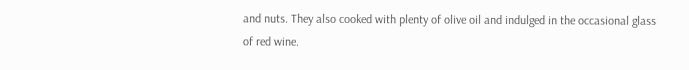and nuts. They also cooked with plenty of olive oil and indulged in the occasional glass of red wine.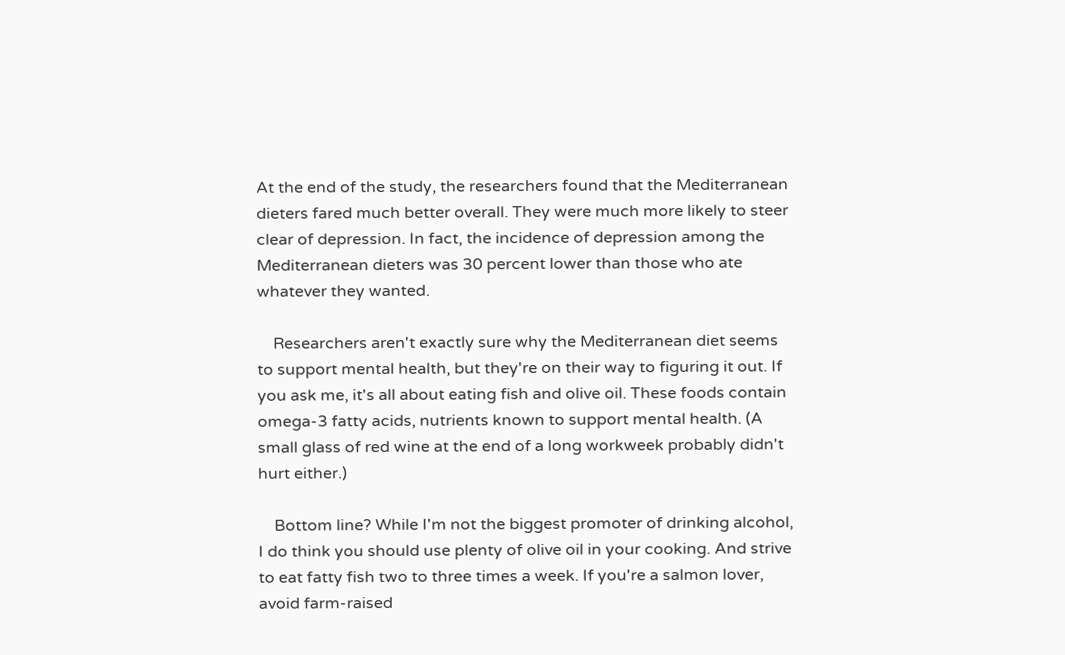At the end of the study, the researchers found that the Mediterranean dieters fared much better overall. They were much more likely to steer clear of depression. In fact, the incidence of depression among the Mediterranean dieters was 30 percent lower than those who ate whatever they wanted.

    Researchers aren't exactly sure why the Mediterranean diet seems to support mental health, but they're on their way to figuring it out. If you ask me, it's all about eating fish and olive oil. These foods contain omega-3 fatty acids, nutrients known to support mental health. (A small glass of red wine at the end of a long workweek probably didn't hurt either.)

    Bottom line? While I'm not the biggest promoter of drinking alcohol, I do think you should use plenty of olive oil in your cooking. And strive to eat fatty fish two to three times a week. If you're a salmon lover, avoid farm-raised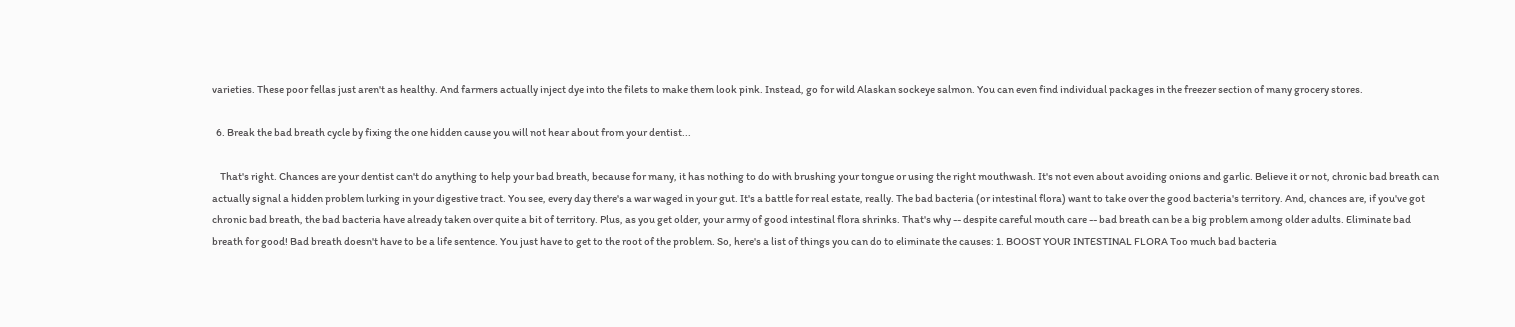varieties. These poor fellas just aren't as healthy. And farmers actually inject dye into the filets to make them look pink. Instead, go for wild Alaskan sockeye salmon. You can even find individual packages in the freezer section of many grocery stores.

  6. Break the bad breath cycle by fixing the one hidden cause you will not hear about from your dentist...

    That's right. Chances are your dentist can't do anything to help your bad breath, because for many, it has nothing to do with brushing your tongue or using the right mouthwash. It's not even about avoiding onions and garlic. Believe it or not, chronic bad breath can actually signal a hidden problem lurking in your digestive tract. You see, every day there's a war waged in your gut. It's a battle for real estate, really. The bad bacteria (or intestinal flora) want to take over the good bacteria's territory. And, chances are, if you've got chronic bad breath, the bad bacteria have already taken over quite a bit of territory. Plus, as you get older, your army of good intestinal flora shrinks. That's why -- despite careful mouth care -- bad breath can be a big problem among older adults. Eliminate bad breath for good! Bad breath doesn't have to be a life sentence. You just have to get to the root of the problem. So, here's a list of things you can do to eliminate the causes: 1. BOOST YOUR INTESTINAL FLORA Too much bad bacteria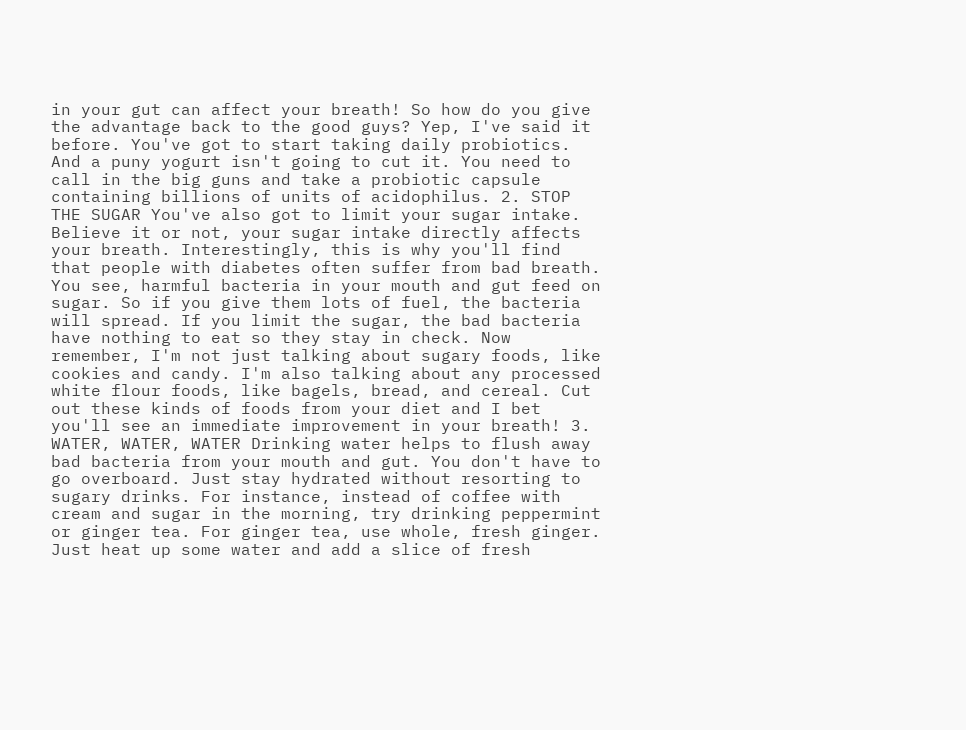in your gut can affect your breath! So how do you give the advantage back to the good guys? Yep, I've said it before. You've got to start taking daily probiotics. And a puny yogurt isn't going to cut it. You need to call in the big guns and take a probiotic capsule containing billions of units of acidophilus. 2. STOP THE SUGAR You've also got to limit your sugar intake. Believe it or not, your sugar intake directly affects your breath. Interestingly, this is why you'll find that people with diabetes often suffer from bad breath. You see, harmful bacteria in your mouth and gut feed on sugar. So if you give them lots of fuel, the bacteria will spread. If you limit the sugar, the bad bacteria have nothing to eat so they stay in check. Now remember, I'm not just talking about sugary foods, like cookies and candy. I'm also talking about any processed white flour foods, like bagels, bread, and cereal. Cut out these kinds of foods from your diet and I bet you'll see an immediate improvement in your breath! 3. WATER, WATER, WATER Drinking water helps to flush away bad bacteria from your mouth and gut. You don't have to go overboard. Just stay hydrated without resorting to sugary drinks. For instance, instead of coffee with cream and sugar in the morning, try drinking peppermint or ginger tea. For ginger tea, use whole, fresh ginger. Just heat up some water and add a slice of fresh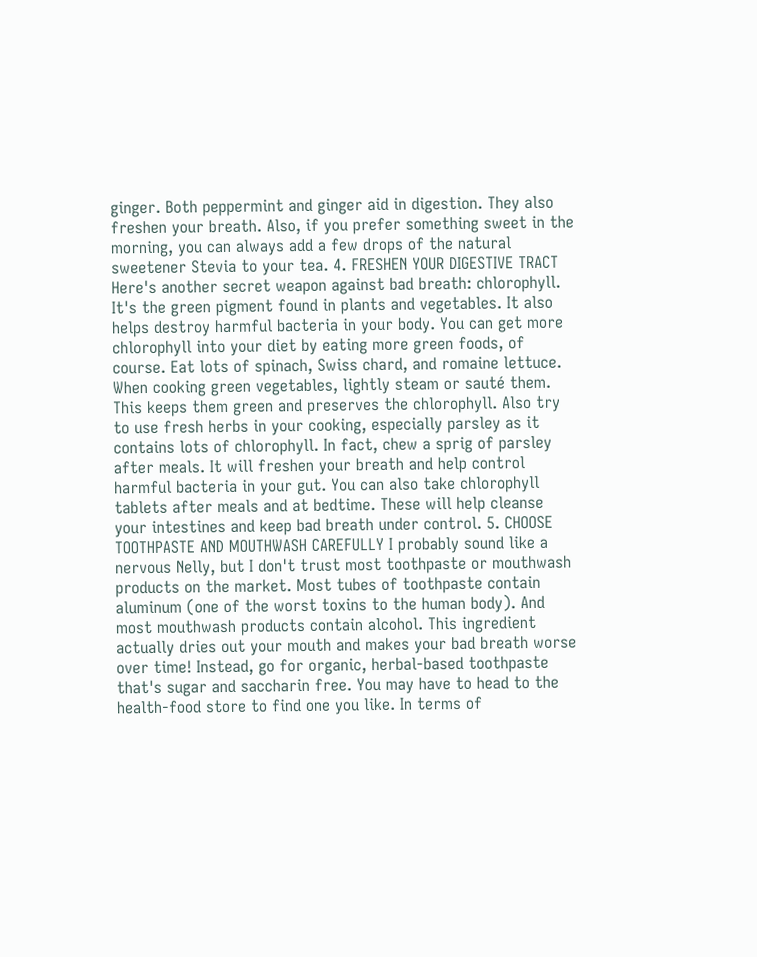ginger. Both peppermint and ginger aid in digestion. They also freshen your breath. Also, if you prefer something sweet in the morning, you can always add a few drops of the natural sweetener Stevia to your tea. 4. FRESHEN YOUR DIGESTIVE TRACT Here's another secret weapon against bad breath: chlorophyll. It's the green pigment found in plants and vegetables. It also helps destroy harmful bacteria in your body. You can get more chlorophyll into your diet by eating more green foods, of course. Eat lots of spinach, Swiss chard, and romaine lettuce. When cooking green vegetables, lightly steam or sauté them. This keeps them green and preserves the chlorophyll. Also try to use fresh herbs in your cooking, especially parsley as it contains lots of chlorophyll. In fact, chew a sprig of parsley after meals. It will freshen your breath and help control harmful bacteria in your gut. You can also take chlorophyll tablets after meals and at bedtime. These will help cleanse your intestines and keep bad breath under control. 5. CHOOSE TOOTHPASTE AND MOUTHWASH CAREFULLY I probably sound like a nervous Nelly, but I don't trust most toothpaste or mouthwash products on the market. Most tubes of toothpaste contain aluminum (one of the worst toxins to the human body). And most mouthwash products contain alcohol. This ingredient actually dries out your mouth and makes your bad breath worse over time! Instead, go for organic, herbal-based toothpaste that's sugar and saccharin free. You may have to head to the health-food store to find one you like. In terms of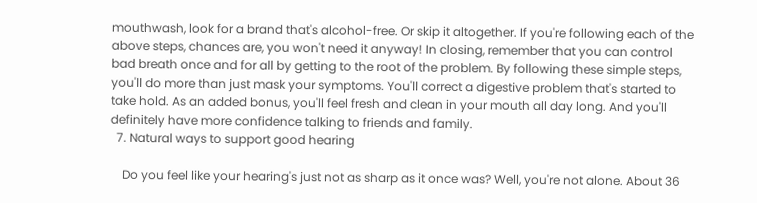mouthwash, look for a brand that's alcohol-free. Or skip it altogether. If you're following each of the above steps, chances are, you won't need it anyway! In closing, remember that you can control bad breath once and for all by getting to the root of the problem. By following these simple steps, you'll do more than just mask your symptoms. You'll correct a digestive problem that's started to take hold. As an added bonus, you'll feel fresh and clean in your mouth all day long. And you'll definitely have more confidence talking to friends and family.
  7. Natural ways to support good hearing

    Do you feel like your hearing's just not as sharp as it once was? Well, you're not alone. About 36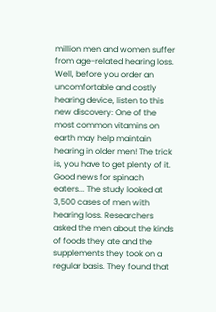million men and women suffer from age-related hearing loss. Well, before you order an uncomfortable and costly hearing device, listen to this new discovery: One of the most common vitamins on earth may help maintain hearing in older men! The trick is, you have to get plenty of it. Good news for spinach eaters... The study looked at 3,500 cases of men with hearing loss. Researchers asked the men about the kinds of foods they ate and the supplements they took on a regular basis. They found that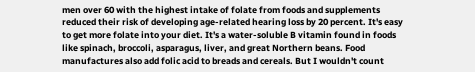men over 60 with the highest intake of folate from foods and supplements reduced their risk of developing age-related hearing loss by 20 percent. It's easy to get more folate into your diet. It's a water-soluble B vitamin found in foods like spinach, broccoli, asparagus, liver, and great Northern beans. Food manufactures also add folic acid to breads and cereals. But I wouldn't count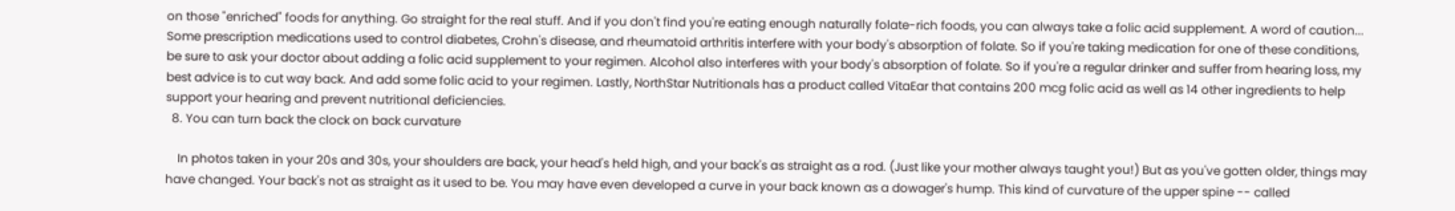on those "enriched" foods for anything. Go straight for the real stuff. And if you don't find you're eating enough naturally folate-rich foods, you can always take a folic acid supplement. A word of caution... Some prescription medications used to control diabetes, Crohn's disease, and rheumatoid arthritis interfere with your body's absorption of folate. So if you're taking medication for one of these conditions, be sure to ask your doctor about adding a folic acid supplement to your regimen. Alcohol also interferes with your body's absorption of folate. So if you're a regular drinker and suffer from hearing loss, my best advice is to cut way back. And add some folic acid to your regimen. Lastly, NorthStar Nutritionals has a product called VitaEar that contains 200 mcg folic acid as well as 14 other ingredients to help support your hearing and prevent nutritional deficiencies.
  8. You can turn back the clock on back curvature

    In photos taken in your 20s and 30s, your shoulders are back, your head's held high, and your back's as straight as a rod. (Just like your mother always taught you!) But as you've gotten older, things may have changed. Your back's not as straight as it used to be. You may have even developed a curve in your back known as a dowager's hump. This kind of curvature of the upper spine -- called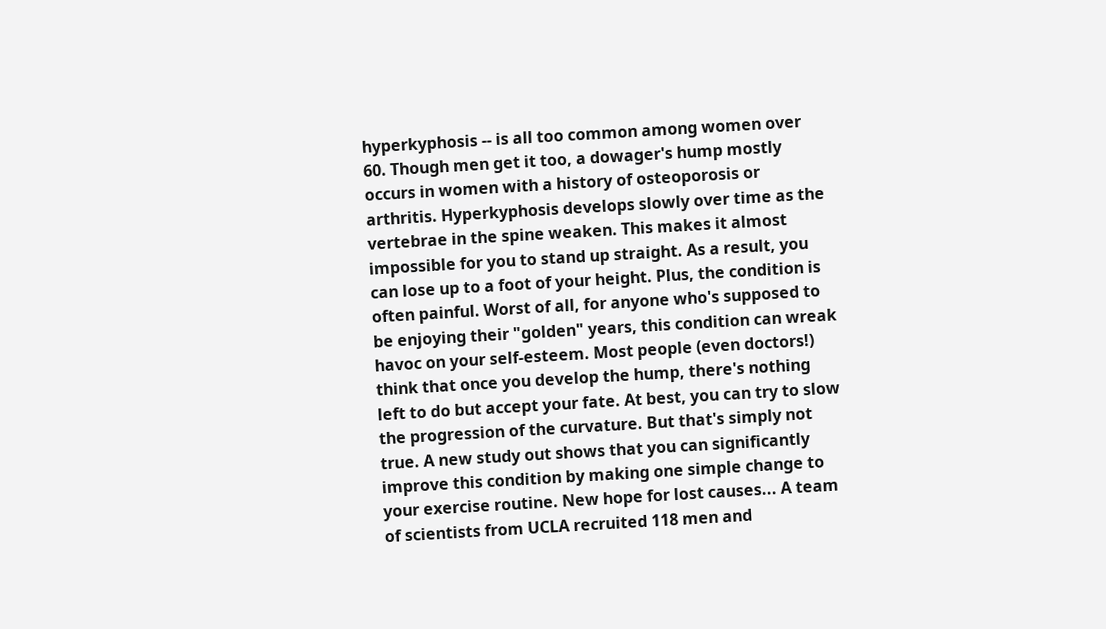hyperkyphosis -- is all too common among women over 60. Though men get it too, a dowager's hump mostly occurs in women with a history of osteoporosis or arthritis. Hyperkyphosis develops slowly over time as the vertebrae in the spine weaken. This makes it almost impossible for you to stand up straight. As a result, you can lose up to a foot of your height. Plus, the condition is often painful. Worst of all, for anyone who's supposed to be enjoying their "golden" years, this condition can wreak havoc on your self-esteem. Most people (even doctors!) think that once you develop the hump, there's nothing left to do but accept your fate. At best, you can try to slow the progression of the curvature. But that's simply not true. A new study out shows that you can significantly improve this condition by making one simple change to your exercise routine. New hope for lost causes... A team of scientists from UCLA recruited 118 men and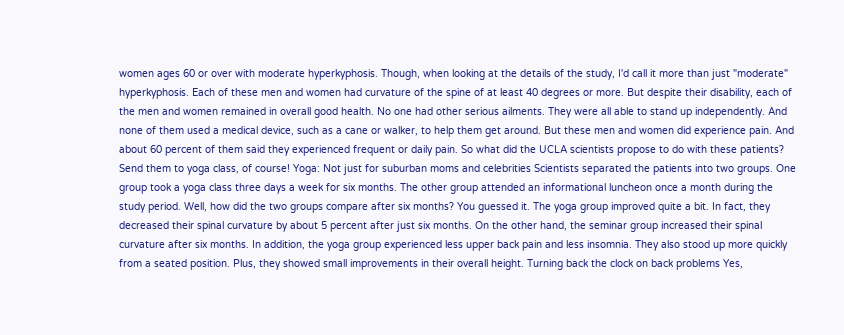women ages 60 or over with moderate hyperkyphosis. Though, when looking at the details of the study, I'd call it more than just "moderate" hyperkyphosis. Each of these men and women had curvature of the spine of at least 40 degrees or more. But despite their disability, each of the men and women remained in overall good health. No one had other serious ailments. They were all able to stand up independently. And none of them used a medical device, such as a cane or walker, to help them get around. But these men and women did experience pain. And about 60 percent of them said they experienced frequent or daily pain. So what did the UCLA scientists propose to do with these patients? Send them to yoga class, of course! Yoga: Not just for suburban moms and celebrities Scientists separated the patients into two groups. One group took a yoga class three days a week for six months. The other group attended an informational luncheon once a month during the study period. Well, how did the two groups compare after six months? You guessed it. The yoga group improved quite a bit. In fact, they decreased their spinal curvature by about 5 percent after just six months. On the other hand, the seminar group increased their spinal curvature after six months. In addition, the yoga group experienced less upper back pain and less insomnia. They also stood up more quickly from a seated position. Plus, they showed small improvements in their overall height. Turning back the clock on back problems Yes,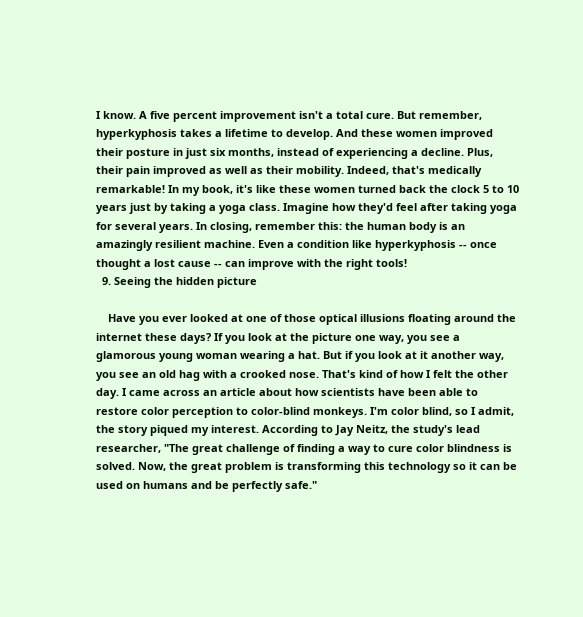I know. A five percent improvement isn't a total cure. But remember, hyperkyphosis takes a lifetime to develop. And these women improved their posture in just six months, instead of experiencing a decline. Plus, their pain improved as well as their mobility. Indeed, that's medically remarkable! In my book, it's like these women turned back the clock 5 to 10 years just by taking a yoga class. Imagine how they'd feel after taking yoga for several years. In closing, remember this: the human body is an amazingly resilient machine. Even a condition like hyperkyphosis -- once thought a lost cause -- can improve with the right tools!
  9. Seeing the hidden picture

    Have you ever looked at one of those optical illusions floating around the internet these days? If you look at the picture one way, you see a glamorous young woman wearing a hat. But if you look at it another way, you see an old hag with a crooked nose. That's kind of how I felt the other day. I came across an article about how scientists have been able to restore color perception to color-blind monkeys. I'm color blind, so I admit, the story piqued my interest. According to Jay Neitz, the study's lead researcher, "The great challenge of finding a way to cure color blindness is solved. Now, the great problem is transforming this technology so it can be used on humans and be perfectly safe."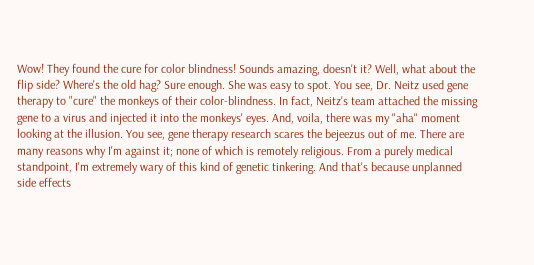Wow! They found the cure for color blindness! Sounds amazing, doesn't it? Well, what about the flip side? Where's the old hag? Sure enough. She was easy to spot. You see, Dr. Neitz used gene therapy to "cure" the monkeys of their color-blindness. In fact, Neitz's team attached the missing gene to a virus and injected it into the monkeys' eyes. And, voila, there was my "aha" moment looking at the illusion. You see, gene therapy research scares the bejeezus out of me. There are many reasons why I'm against it; none of which is remotely religious. From a purely medical standpoint, I'm extremely wary of this kind of genetic tinkering. And that's because unplanned side effects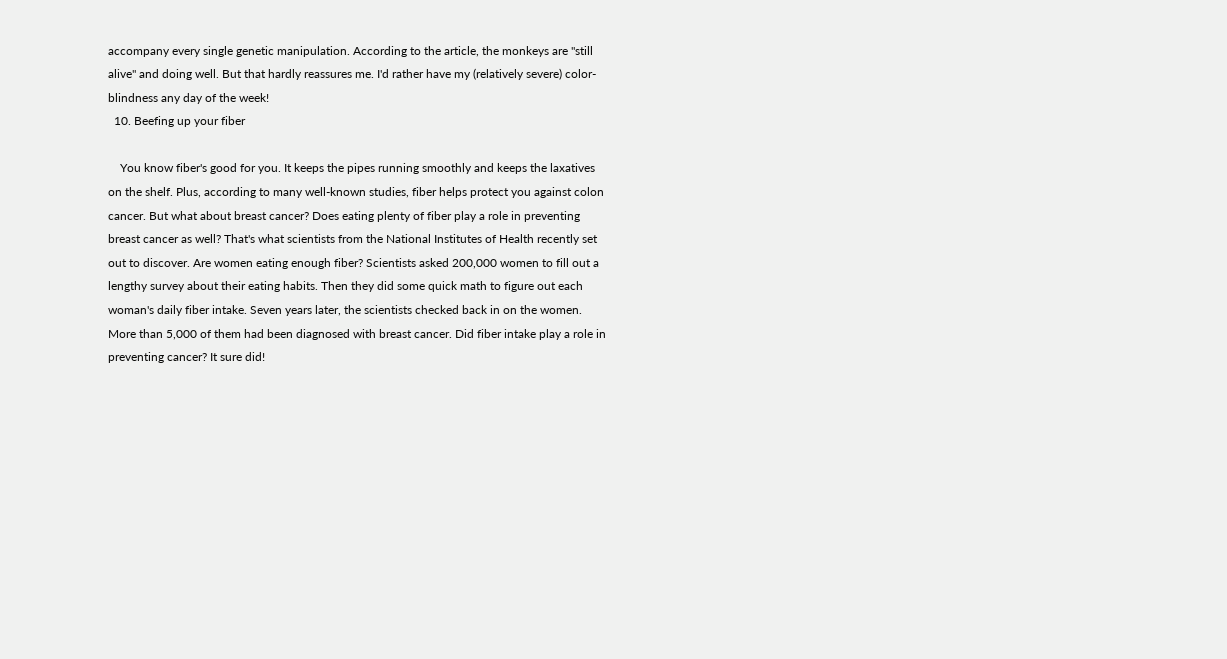accompany every single genetic manipulation. According to the article, the monkeys are "still alive" and doing well. But that hardly reassures me. I'd rather have my (relatively severe) color-blindness any day of the week!
  10. Beefing up your fiber

    You know fiber's good for you. It keeps the pipes running smoothly and keeps the laxatives on the shelf. Plus, according to many well-known studies, fiber helps protect you against colon cancer. But what about breast cancer? Does eating plenty of fiber play a role in preventing breast cancer as well? That's what scientists from the National Institutes of Health recently set out to discover. Are women eating enough fiber? Scientists asked 200,000 women to fill out a lengthy survey about their eating habits. Then they did some quick math to figure out each woman's daily fiber intake. Seven years later, the scientists checked back in on the women. More than 5,000 of them had been diagnosed with breast cancer. Did fiber intake play a role in preventing cancer? It sure did!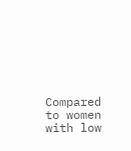Compared to women with low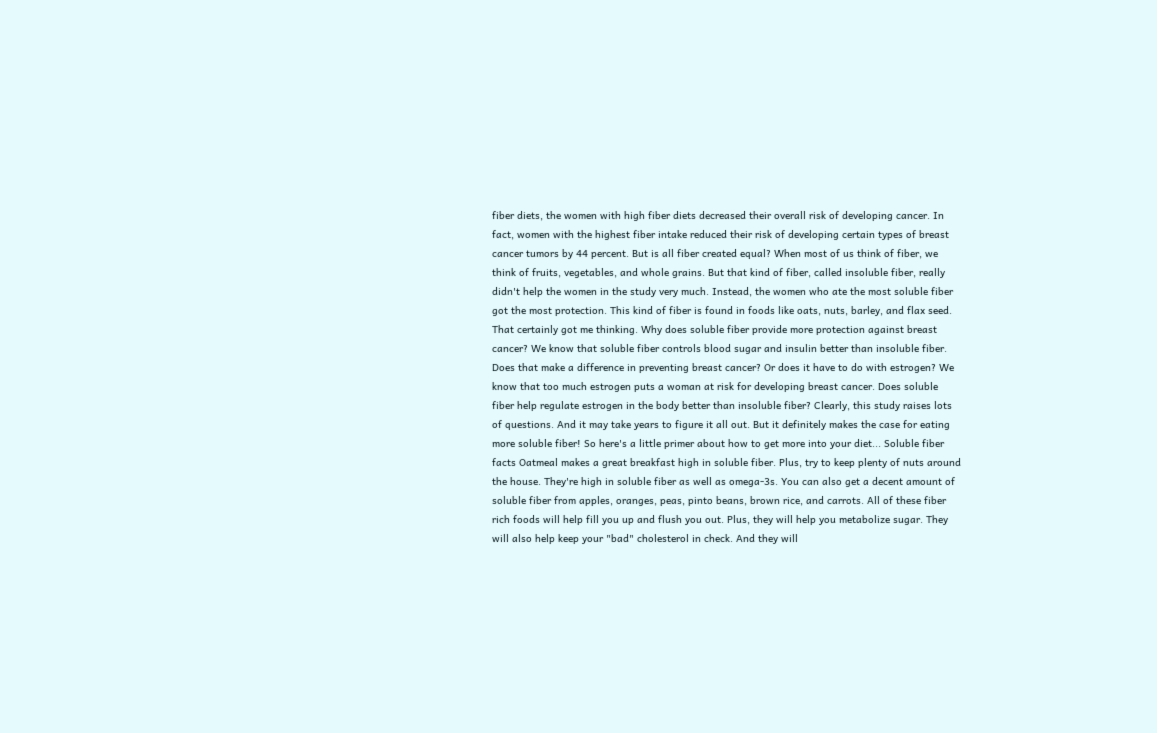fiber diets, the women with high fiber diets decreased their overall risk of developing cancer. In fact, women with the highest fiber intake reduced their risk of developing certain types of breast cancer tumors by 44 percent. But is all fiber created equal? When most of us think of fiber, we think of fruits, vegetables, and whole grains. But that kind of fiber, called insoluble fiber, really didn't help the women in the study very much. Instead, the women who ate the most soluble fiber got the most protection. This kind of fiber is found in foods like oats, nuts, barley, and flax seed. That certainly got me thinking. Why does soluble fiber provide more protection against breast cancer? We know that soluble fiber controls blood sugar and insulin better than insoluble fiber. Does that make a difference in preventing breast cancer? Or does it have to do with estrogen? We know that too much estrogen puts a woman at risk for developing breast cancer. Does soluble fiber help regulate estrogen in the body better than insoluble fiber? Clearly, this study raises lots of questions. And it may take years to figure it all out. But it definitely makes the case for eating more soluble fiber! So here's a little primer about how to get more into your diet... Soluble fiber facts Oatmeal makes a great breakfast high in soluble fiber. Plus, try to keep plenty of nuts around the house. They're high in soluble fiber as well as omega-3s. You can also get a decent amount of soluble fiber from apples, oranges, peas, pinto beans, brown rice, and carrots. All of these fiber rich foods will help fill you up and flush you out. Plus, they will help you metabolize sugar. They will also help keep your "bad" cholesterol in check. And they will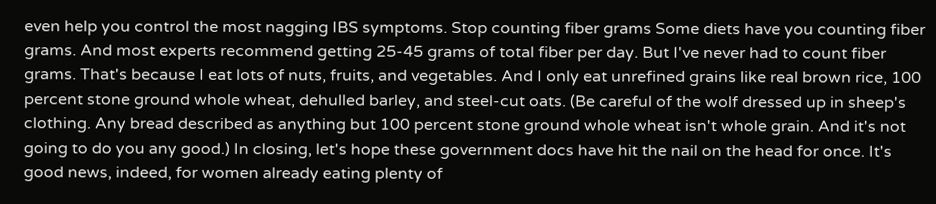even help you control the most nagging IBS symptoms. Stop counting fiber grams Some diets have you counting fiber grams. And most experts recommend getting 25-45 grams of total fiber per day. But I've never had to count fiber grams. That's because I eat lots of nuts, fruits, and vegetables. And I only eat unrefined grains like real brown rice, 100 percent stone ground whole wheat, dehulled barley, and steel-cut oats. (Be careful of the wolf dressed up in sheep's clothing. Any bread described as anything but 100 percent stone ground whole wheat isn't whole grain. And it's not going to do you any good.) In closing, let's hope these government docs have hit the nail on the head for once. It's good news, indeed, for women already eating plenty of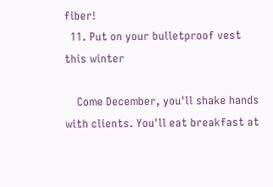fiber!
  11. Put on your bulletproof vest this winter

    Come December, you'll shake hands with clients. You'll eat breakfast at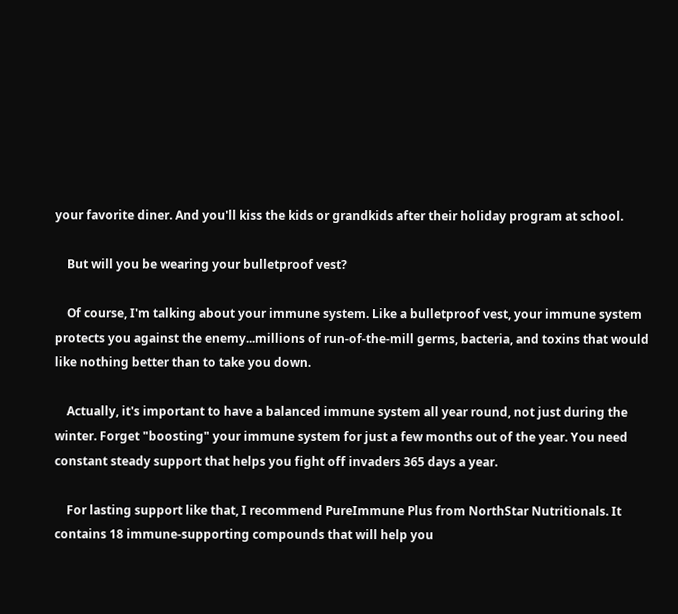your favorite diner. And you'll kiss the kids or grandkids after their holiday program at school.

    But will you be wearing your bulletproof vest?

    Of course, I'm talking about your immune system. Like a bulletproof vest, your immune system protects you against the enemy...millions of run-of-the-mill germs, bacteria, and toxins that would like nothing better than to take you down.

    Actually, it's important to have a balanced immune system all year round, not just during the winter. Forget "boosting" your immune system for just a few months out of the year. You need constant steady support that helps you fight off invaders 365 days a year.

    For lasting support like that, I recommend PureImmune Plus from NorthStar Nutritionals. It contains 18 immune-supporting compounds that will help you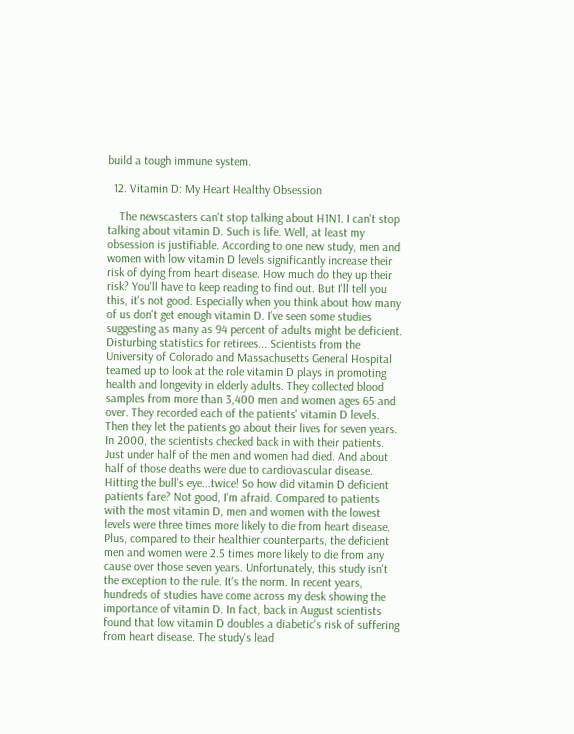build a tough immune system.

  12. Vitamin D: My Heart Healthy Obsession

    The newscasters can't stop talking about H1N1. I can't stop talking about vitamin D. Such is life. Well, at least my obsession is justifiable. According to one new study, men and women with low vitamin D levels significantly increase their risk of dying from heart disease. How much do they up their risk? You'll have to keep reading to find out. But I'll tell you this, it's not good. Especially when you think about how many of us don't get enough vitamin D. I've seen some studies suggesting as many as 94 percent of adults might be deficient. Disturbing statistics for retirees... Scientists from the University of Colorado and Massachusetts General Hospital teamed up to look at the role vitamin D plays in promoting health and longevity in elderly adults. They collected blood samples from more than 3,400 men and women ages 65 and over. They recorded each of the patients' vitamin D levels. Then they let the patients go about their lives for seven years. In 2000, the scientists checked back in with their patients. Just under half of the men and women had died. And about half of those deaths were due to cardiovascular disease. Hitting the bull's eye...twice! So how did vitamin D deficient patients fare? Not good, I'm afraid. Compared to patients with the most vitamin D, men and women with the lowest levels were three times more likely to die from heart disease. Plus, compared to their healthier counterparts, the deficient men and women were 2.5 times more likely to die from any cause over those seven years. Unfortunately, this study isn't the exception to the rule. It's the norm. In recent years, hundreds of studies have come across my desk showing the importance of vitamin D. In fact, back in August scientists found that low vitamin D doubles a diabetic's risk of suffering from heart disease. The study's lead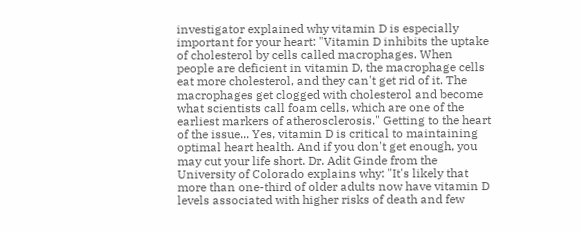investigator explained why vitamin D is especially important for your heart: "Vitamin D inhibits the uptake of cholesterol by cells called macrophages. When people are deficient in vitamin D, the macrophage cells eat more cholesterol, and they can't get rid of it. The macrophages get clogged with cholesterol and become what scientists call foam cells, which are one of the earliest markers of atherosclerosis." Getting to the heart of the issue... Yes, vitamin D is critical to maintaining optimal heart health. And if you don't get enough, you may cut your life short. Dr. Adit Ginde from the University of Colorado explains why: "It's likely that more than one-third of older adults now have vitamin D levels associated with higher risks of death and few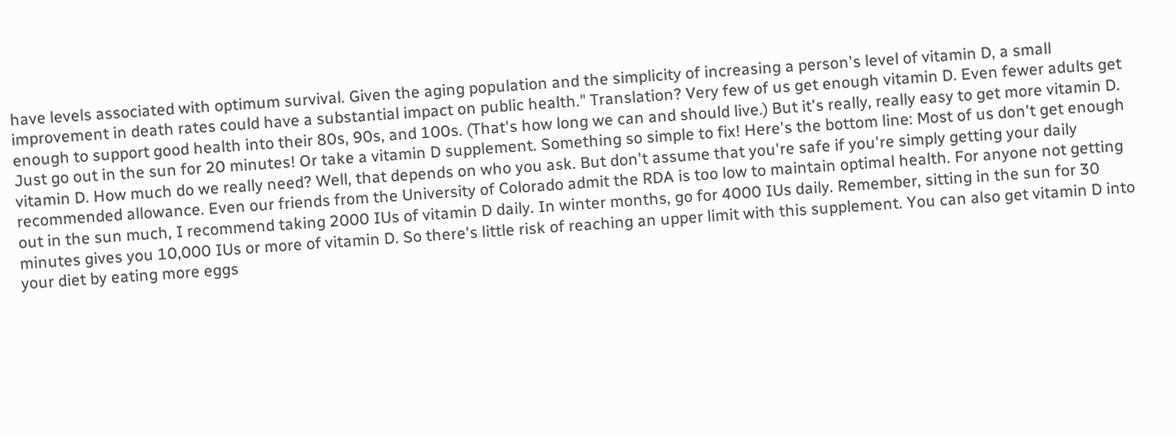have levels associated with optimum survival. Given the aging population and the simplicity of increasing a person's level of vitamin D, a small improvement in death rates could have a substantial impact on public health." Translation? Very few of us get enough vitamin D. Even fewer adults get enough to support good health into their 80s, 90s, and 100s. (That's how long we can and should live.) But it's really, really easy to get more vitamin D. Just go out in the sun for 20 minutes! Or take a vitamin D supplement. Something so simple to fix! Here's the bottom line: Most of us don't get enough vitamin D. How much do we really need? Well, that depends on who you ask. But don't assume that you're safe if you're simply getting your daily recommended allowance. Even our friends from the University of Colorado admit the RDA is too low to maintain optimal health. For anyone not getting out in the sun much, I recommend taking 2000 IUs of vitamin D daily. In winter months, go for 4000 IUs daily. Remember, sitting in the sun for 30 minutes gives you 10,000 IUs or more of vitamin D. So there's little risk of reaching an upper limit with this supplement. You can also get vitamin D into your diet by eating more eggs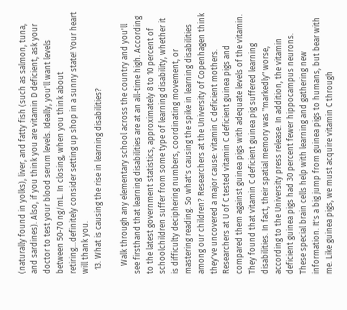(naturally found in yolks), liver, and fatty fish (such as salmon, tuna, and sardines). Also, if you think you are vitamin D deficient, ask your doctor to test your blood serum levels. Ideally, you'll want levels between 50-70 ng/mL. In closing, when you think about retiring...definitely consider setting up shop in a sunny state! Your heart will thank you.
  13. What is causing the rise in learning disabilities?

    Walk through any elementary school across the country and you'll see firsthand that learning disabilities are at an all-time high. According to the latest government statistics, approximately 8 to 10 percent of schoolchildren suffer from some type of learning disability, whether it is difficulty deciphering numbers, coordinating movement, or mastering reading. So what's causing the spike in learning disabilities among our children? Researchers at the University of Copenhagen think they've uncovered a major cause: vitamin C deficient mothers. Researchers at U of C tested vitamin C deficient guinea pigs and compared them against guinea pigs with adequate levels of the vitamin. They found that vitamin C deficient guinea pig suffered learning disabilities. In fact, their spatial memory was "markedly" worse, according to the University press release. In addition, the vitamin deficient guinea pigs had 30 percent fewer hippocampus neurons. These special brain cells help with learning and gathering new information. It's a big jump from guinea pigs to humans, but bear with me. Like guinea pigs, we must acquire vitamin C through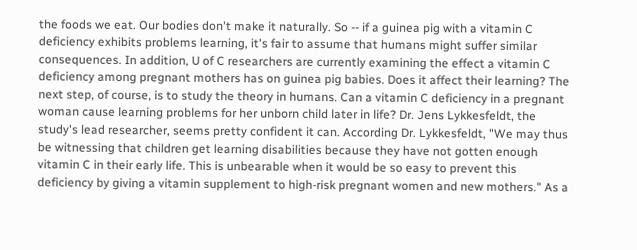the foods we eat. Our bodies don't make it naturally. So -- if a guinea pig with a vitamin C deficiency exhibits problems learning, it's fair to assume that humans might suffer similar consequences. In addition, U of C researchers are currently examining the effect a vitamin C deficiency among pregnant mothers has on guinea pig babies. Does it affect their learning? The next step, of course, is to study the theory in humans. Can a vitamin C deficiency in a pregnant woman cause learning problems for her unborn child later in life? Dr. Jens Lykkesfeldt, the study's lead researcher, seems pretty confident it can. According Dr. Lykkesfeldt, "We may thus be witnessing that children get learning disabilities because they have not gotten enough vitamin C in their early life. This is unbearable when it would be so easy to prevent this deficiency by giving a vitamin supplement to high-risk pregnant women and new mothers." As a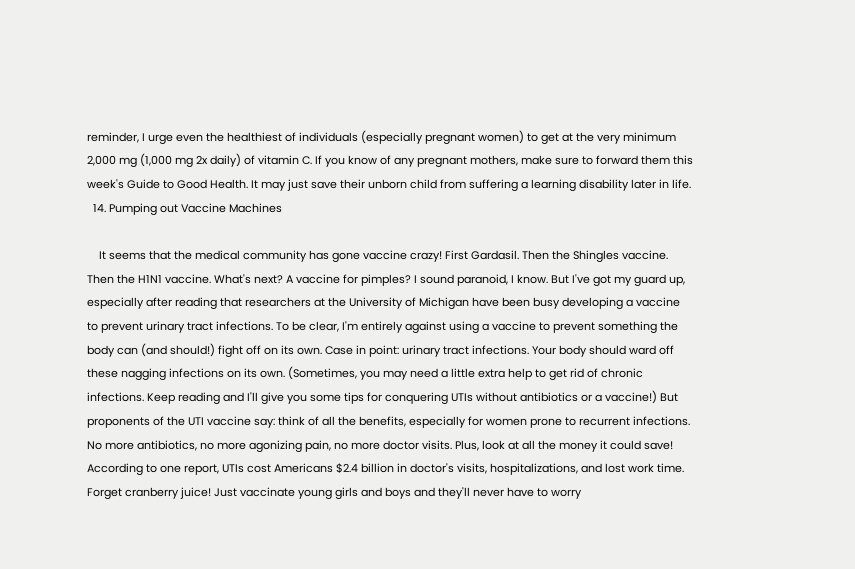reminder, I urge even the healthiest of individuals (especially pregnant women) to get at the very minimum 2,000 mg (1,000 mg 2x daily) of vitamin C. If you know of any pregnant mothers, make sure to forward them this week's Guide to Good Health. It may just save their unborn child from suffering a learning disability later in life.
  14. Pumping out Vaccine Machines

    It seems that the medical community has gone vaccine crazy! First Gardasil. Then the Shingles vaccine. Then the H1N1 vaccine. What's next? A vaccine for pimples? I sound paranoid, I know. But I've got my guard up, especially after reading that researchers at the University of Michigan have been busy developing a vaccine to prevent urinary tract infections. To be clear, I'm entirely against using a vaccine to prevent something the body can (and should!) fight off on its own. Case in point: urinary tract infections. Your body should ward off these nagging infections on its own. (Sometimes, you may need a little extra help to get rid of chronic infections. Keep reading and I'll give you some tips for conquering UTIs without antibiotics or a vaccine!) But proponents of the UTI vaccine say: think of all the benefits, especially for women prone to recurrent infections. No more antibiotics, no more agonizing pain, no more doctor visits. Plus, look at all the money it could save! According to one report, UTIs cost Americans $2.4 billion in doctor's visits, hospitalizations, and lost work time. Forget cranberry juice! Just vaccinate young girls and boys and they'll never have to worry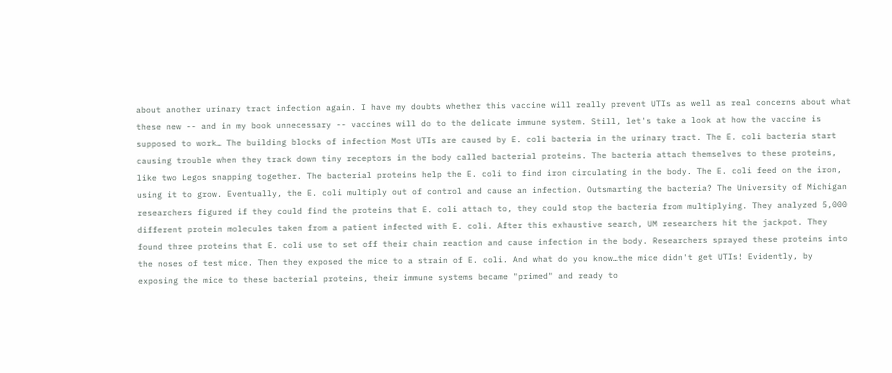about another urinary tract infection again. I have my doubts whether this vaccine will really prevent UTIs as well as real concerns about what these new -- and in my book unnecessary -- vaccines will do to the delicate immune system. Still, let's take a look at how the vaccine is supposed to work… The building blocks of infection Most UTIs are caused by E. coli bacteria in the urinary tract. The E. coli bacteria start causing trouble when they track down tiny receptors in the body called bacterial proteins. The bacteria attach themselves to these proteins, like two Legos snapping together. The bacterial proteins help the E. coli to find iron circulating in the body. The E. coli feed on the iron, using it to grow. Eventually, the E. coli multiply out of control and cause an infection. Outsmarting the bacteria? The University of Michigan researchers figured if they could find the proteins that E. coli attach to, they could stop the bacteria from multiplying. They analyzed 5,000 different protein molecules taken from a patient infected with E. coli. After this exhaustive search, UM researchers hit the jackpot. They found three proteins that E. coli use to set off their chain reaction and cause infection in the body. Researchers sprayed these proteins into the noses of test mice. Then they exposed the mice to a strain of E. coli. And what do you know…the mice didn't get UTIs! Evidently, by exposing the mice to these bacterial proteins, their immune systems became "primed" and ready to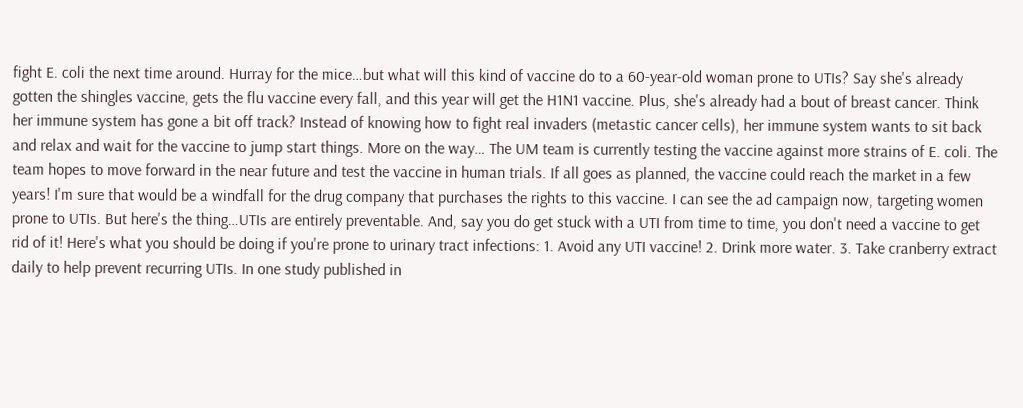fight E. coli the next time around. Hurray for the mice…but what will this kind of vaccine do to a 60-year-old woman prone to UTIs? Say she's already gotten the shingles vaccine, gets the flu vaccine every fall, and this year will get the H1N1 vaccine. Plus, she's already had a bout of breast cancer. Think her immune system has gone a bit off track? Instead of knowing how to fight real invaders (metastic cancer cells), her immune system wants to sit back and relax and wait for the vaccine to jump start things. More on the way… The UM team is currently testing the vaccine against more strains of E. coli. The team hopes to move forward in the near future and test the vaccine in human trials. If all goes as planned, the vaccine could reach the market in a few years! I'm sure that would be a windfall for the drug company that purchases the rights to this vaccine. I can see the ad campaign now, targeting women prone to UTIs. But here's the thing…UTIs are entirely preventable. And, say you do get stuck with a UTI from time to time, you don't need a vaccine to get rid of it! Here's what you should be doing if you're prone to urinary tract infections: 1. Avoid any UTI vaccine! 2. Drink more water. 3. Take cranberry extract daily to help prevent recurring UTIs. In one study published in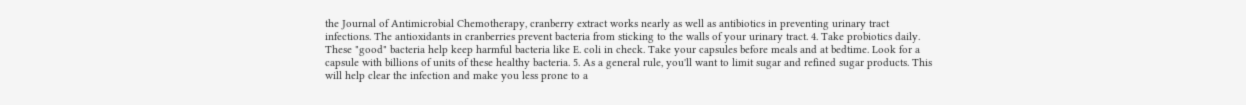the Journal of Antimicrobial Chemotherapy, cranberry extract works nearly as well as antibiotics in preventing urinary tract infections. The antioxidants in cranberries prevent bacteria from sticking to the walls of your urinary tract. 4. Take probiotics daily. These "good" bacteria help keep harmful bacteria like E. coli in check. Take your capsules before meals and at bedtime. Look for a capsule with billions of units of these healthy bacteria. 5. As a general rule, you'll want to limit sugar and refined sugar products. This will help clear the infection and make you less prone to a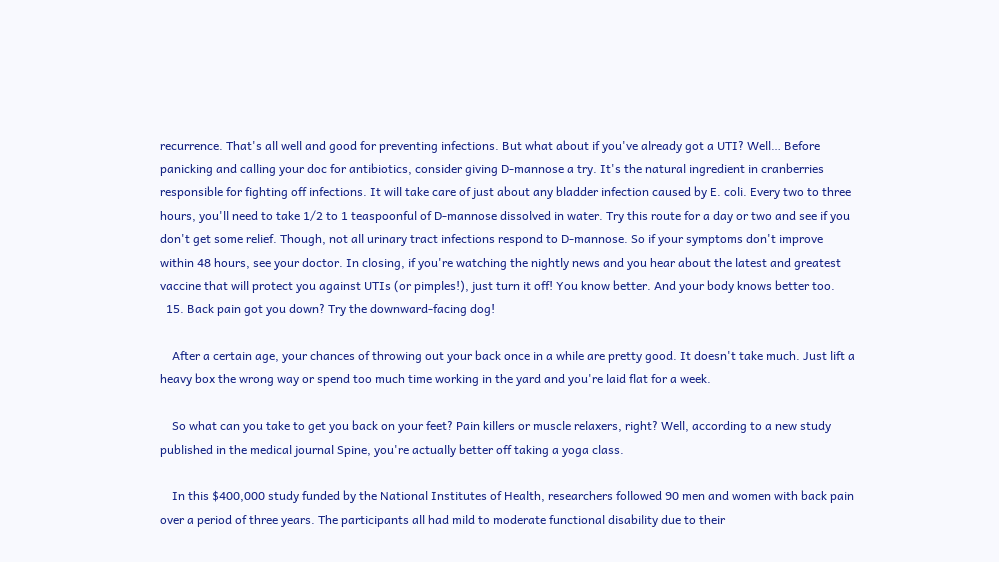recurrence. That's all well and good for preventing infections. But what about if you've already got a UTI? Well… Before panicking and calling your doc for antibiotics, consider giving D-mannose a try. It's the natural ingredient in cranberries responsible for fighting off infections. It will take care of just about any bladder infection caused by E. coli. Every two to three hours, you'll need to take 1/2 to 1 teaspoonful of D-mannose dissolved in water. Try this route for a day or two and see if you don't get some relief. Though, not all urinary tract infections respond to D-mannose. So if your symptoms don't improve within 48 hours, see your doctor. In closing, if you're watching the nightly news and you hear about the latest and greatest vaccine that will protect you against UTIs (or pimples!), just turn it off! You know better. And your body knows better too.
  15. Back pain got you down? Try the downward-facing dog!

    After a certain age, your chances of throwing out your back once in a while are pretty good. It doesn't take much. Just lift a heavy box the wrong way or spend too much time working in the yard and you're laid flat for a week.

    So what can you take to get you back on your feet? Pain killers or muscle relaxers, right? Well, according to a new study published in the medical journal Spine, you're actually better off taking a yoga class.

    In this $400,000 study funded by the National Institutes of Health, researchers followed 90 men and women with back pain over a period of three years. The participants all had mild to moderate functional disability due to their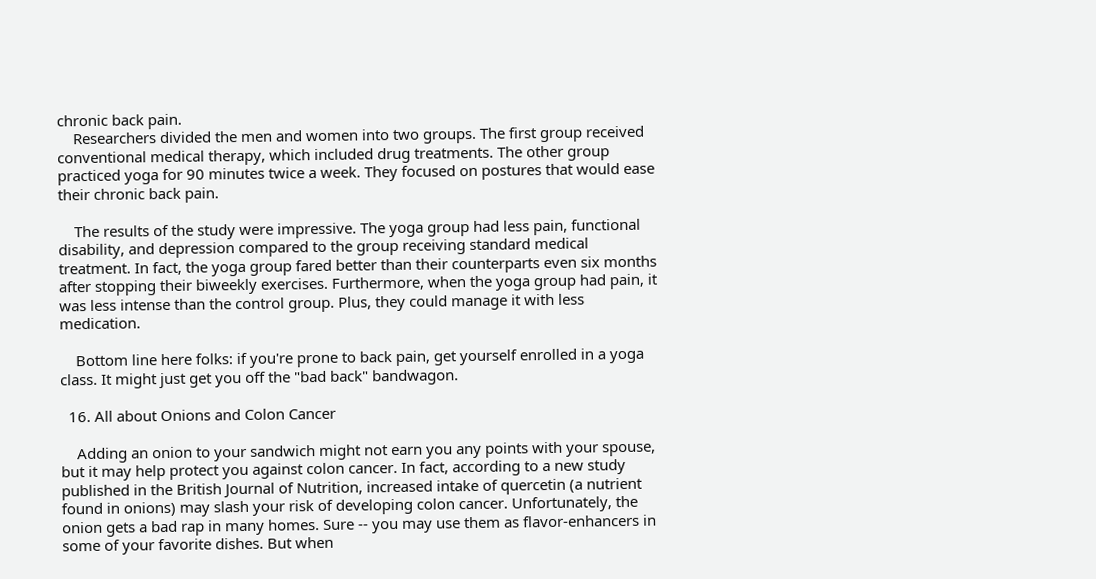chronic back pain.
    Researchers divided the men and women into two groups. The first group received conventional medical therapy, which included drug treatments. The other group practiced yoga for 90 minutes twice a week. They focused on postures that would ease their chronic back pain.

    The results of the study were impressive. The yoga group had less pain, functional disability, and depression compared to the group receiving standard medical treatment. In fact, the yoga group fared better than their counterparts even six months after stopping their biweekly exercises. Furthermore, when the yoga group had pain, it was less intense than the control group. Plus, they could manage it with less medication.

    Bottom line here folks: if you're prone to back pain, get yourself enrolled in a yoga class. It might just get you off the "bad back" bandwagon.

  16. All about Onions and Colon Cancer

    Adding an onion to your sandwich might not earn you any points with your spouse, but it may help protect you against colon cancer. In fact, according to a new study published in the British Journal of Nutrition, increased intake of quercetin (a nutrient found in onions) may slash your risk of developing colon cancer. Unfortunately, the onion gets a bad rap in many homes. Sure -- you may use them as flavor-enhancers in some of your favorite dishes. But when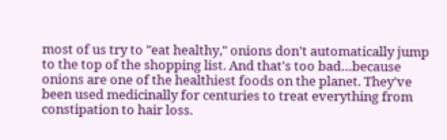most of us try to "eat healthy," onions don't automatically jump to the top of the shopping list. And that's too bad…because onions are one of the healthiest foods on the planet. They've been used medicinally for centuries to treat everything from constipation to hair loss.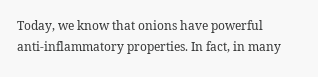Today, we know that onions have powerful anti-inflammatory properties. In fact, in many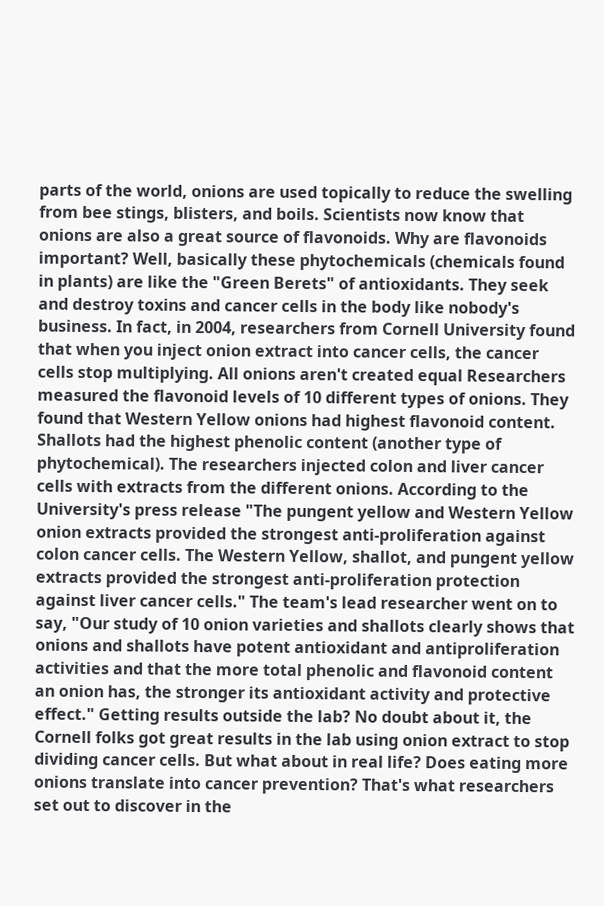parts of the world, onions are used topically to reduce the swelling from bee stings, blisters, and boils. Scientists now know that onions are also a great source of flavonoids. Why are flavonoids important? Well, basically these phytochemicals (chemicals found in plants) are like the "Green Berets" of antioxidants. They seek and destroy toxins and cancer cells in the body like nobody's business. In fact, in 2004, researchers from Cornell University found that when you inject onion extract into cancer cells, the cancer cells stop multiplying. All onions aren't created equal Researchers measured the flavonoid levels of 10 different types of onions. They found that Western Yellow onions had highest flavonoid content. Shallots had the highest phenolic content (another type of phytochemical). The researchers injected colon and liver cancer cells with extracts from the different onions. According to the University's press release "The pungent yellow and Western Yellow onion extracts provided the strongest anti-proliferation against colon cancer cells. The Western Yellow, shallot, and pungent yellow extracts provided the strongest anti-proliferation protection against liver cancer cells." The team's lead researcher went on to say, "Our study of 10 onion varieties and shallots clearly shows that onions and shallots have potent antioxidant and antiproliferation activities and that the more total phenolic and flavonoid content an onion has, the stronger its antioxidant activity and protective effect." Getting results outside the lab? No doubt about it, the Cornell folks got great results in the lab using onion extract to stop dividing cancer cells. But what about in real life? Does eating more onions translate into cancer prevention? That's what researchers set out to discover in the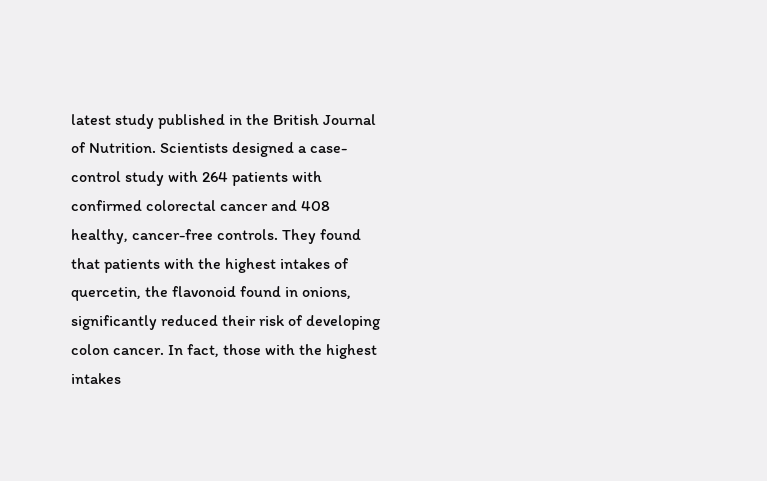latest study published in the British Journal of Nutrition. Scientists designed a case-control study with 264 patients with confirmed colorectal cancer and 408 healthy, cancer-free controls. They found that patients with the highest intakes of quercetin, the flavonoid found in onions, significantly reduced their risk of developing colon cancer. In fact, those with the highest intakes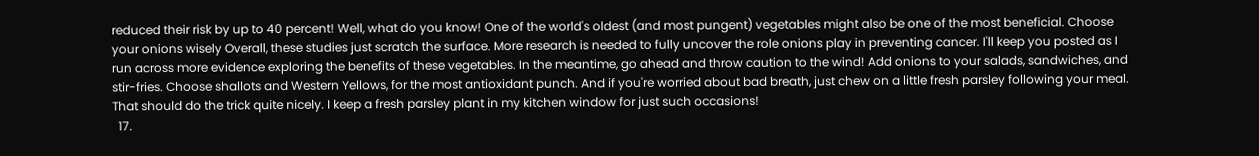reduced their risk by up to 40 percent! Well, what do you know! One of the world's oldest (and most pungent) vegetables might also be one of the most beneficial. Choose your onions wisely Overall, these studies just scratch the surface. More research is needed to fully uncover the role onions play in preventing cancer. I'll keep you posted as I run across more evidence exploring the benefits of these vegetables. In the meantime, go ahead and throw caution to the wind! Add onions to your salads, sandwiches, and stir-fries. Choose shallots and Western Yellows, for the most antioxidant punch. And if you're worried about bad breath, just chew on a little fresh parsley following your meal. That should do the trick quite nicely. I keep a fresh parsley plant in my kitchen window for just such occasions!
  17.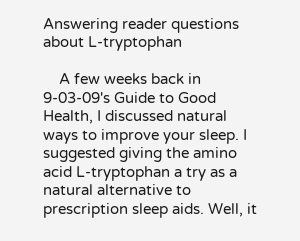Answering reader questions about L-tryptophan

    A few weeks back in 9-03-09's Guide to Good Health, I discussed natural ways to improve your sleep. I suggested giving the amino acid L-tryptophan a try as a natural alternative to prescription sleep aids. Well, it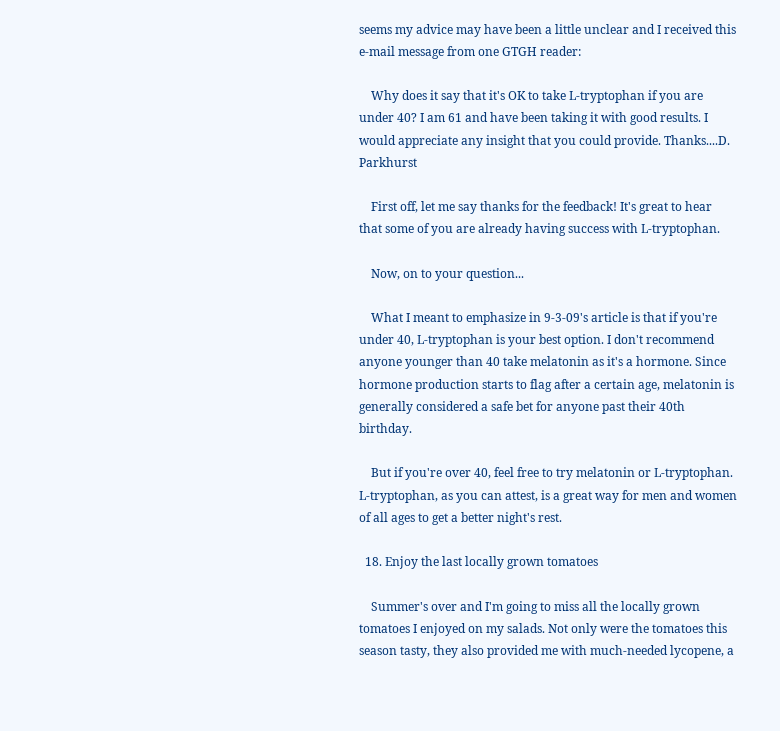seems my advice may have been a little unclear and I received this e-mail message from one GTGH reader:

    Why does it say that it's OK to take L-tryptophan if you are under 40? I am 61 and have been taking it with good results. I would appreciate any insight that you could provide. Thanks....D. Parkhurst

    First off, let me say thanks for the feedback! It's great to hear that some of you are already having success with L-tryptophan.

    Now, on to your question...

    What I meant to emphasize in 9-3-09's article is that if you're under 40, L-tryptophan is your best option. I don't recommend anyone younger than 40 take melatonin as it's a hormone. Since hormone production starts to flag after a certain age, melatonin is generally considered a safe bet for anyone past their 40th birthday.

    But if you're over 40, feel free to try melatonin or L-tryptophan. L-tryptophan, as you can attest, is a great way for men and women of all ages to get a better night's rest.

  18. Enjoy the last locally grown tomatoes

    Summer's over and I'm going to miss all the locally grown tomatoes I enjoyed on my salads. Not only were the tomatoes this season tasty, they also provided me with much-needed lycopene, a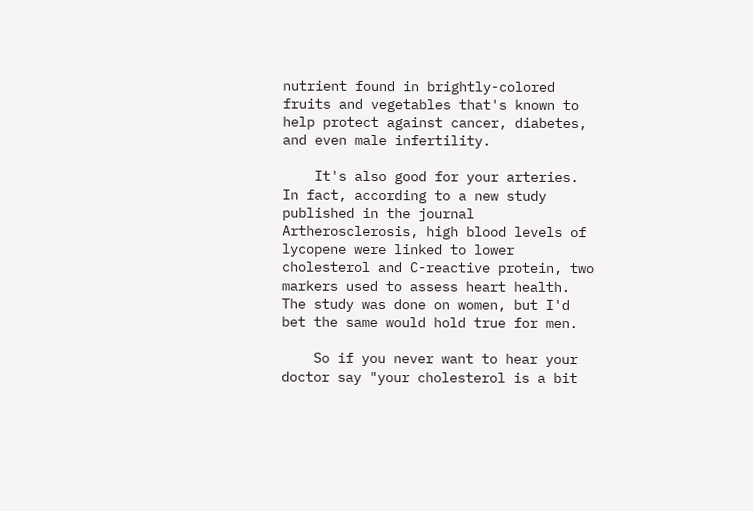nutrient found in brightly-colored fruits and vegetables that's known to help protect against cancer, diabetes, and even male infertility.

    It's also good for your arteries. In fact, according to a new study published in the journal Artherosclerosis, high blood levels of lycopene were linked to lower cholesterol and C-reactive protein, two markers used to assess heart health. The study was done on women, but I'd bet the same would hold true for men.

    So if you never want to hear your doctor say "your cholesterol is a bit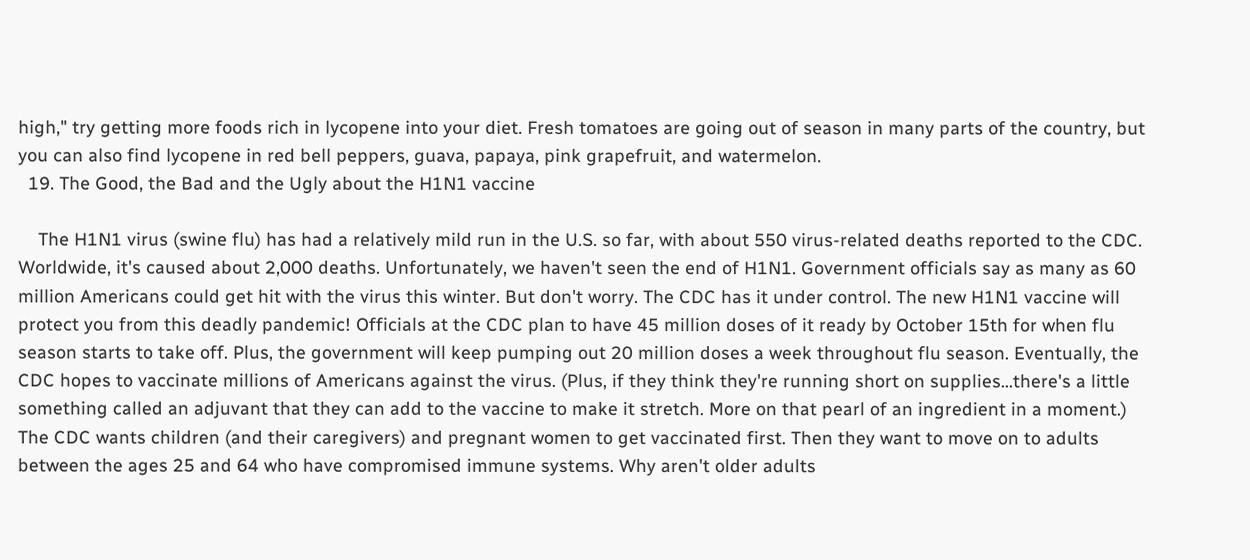high," try getting more foods rich in lycopene into your diet. Fresh tomatoes are going out of season in many parts of the country, but you can also find lycopene in red bell peppers, guava, papaya, pink grapefruit, and watermelon.
  19. The Good, the Bad and the Ugly about the H1N1 vaccine

    The H1N1 virus (swine flu) has had a relatively mild run in the U.S. so far, with about 550 virus-related deaths reported to the CDC. Worldwide, it's caused about 2,000 deaths. Unfortunately, we haven't seen the end of H1N1. Government officials say as many as 60 million Americans could get hit with the virus this winter. But don't worry. The CDC has it under control. The new H1N1 vaccine will protect you from this deadly pandemic! Officials at the CDC plan to have 45 million doses of it ready by October 15th for when flu season starts to take off. Plus, the government will keep pumping out 20 million doses a week throughout flu season. Eventually, the CDC hopes to vaccinate millions of Americans against the virus. (Plus, if they think they're running short on supplies...there's a little something called an adjuvant that they can add to the vaccine to make it stretch. More on that pearl of an ingredient in a moment.) The CDC wants children (and their caregivers) and pregnant women to get vaccinated first. Then they want to move on to adults between the ages 25 and 64 who have compromised immune systems. Why aren't older adults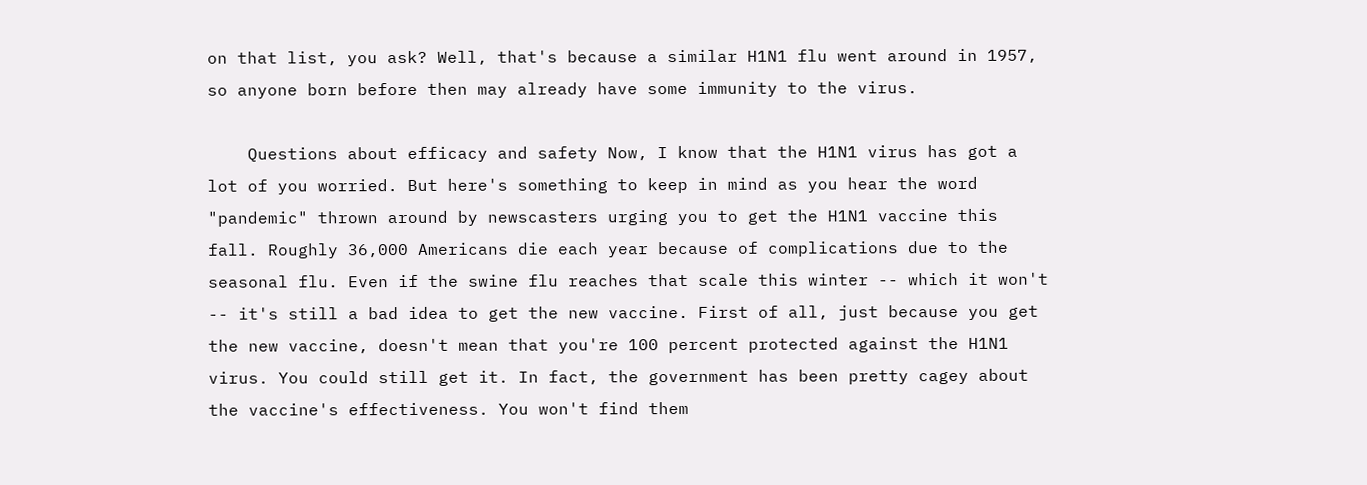on that list, you ask? Well, that's because a similar H1N1 flu went around in 1957, so anyone born before then may already have some immunity to the virus.

    Questions about efficacy and safety Now, I know that the H1N1 virus has got a lot of you worried. But here's something to keep in mind as you hear the word "pandemic" thrown around by newscasters urging you to get the H1N1 vaccine this fall. Roughly 36,000 Americans die each year because of complications due to the seasonal flu. Even if the swine flu reaches that scale this winter -- which it won't -- it's still a bad idea to get the new vaccine. First of all, just because you get the new vaccine, doesn't mean that you're 100 percent protected against the H1N1 virus. You could still get it. In fact, the government has been pretty cagey about the vaccine's effectiveness. You won't find them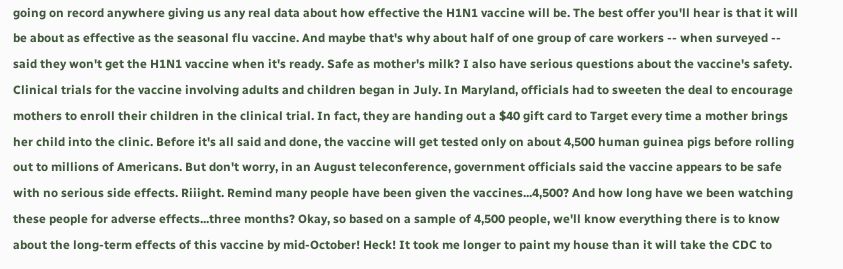going on record anywhere giving us any real data about how effective the H1N1 vaccine will be. The best offer you'll hear is that it will be about as effective as the seasonal flu vaccine. And maybe that's why about half of one group of care workers -- when surveyed -- said they won't get the H1N1 vaccine when it's ready. Safe as mother's milk? I also have serious questions about the vaccine's safety. Clinical trials for the vaccine involving adults and children began in July. In Maryland, officials had to sweeten the deal to encourage mothers to enroll their children in the clinical trial. In fact, they are handing out a $40 gift card to Target every time a mother brings her child into the clinic. Before it's all said and done, the vaccine will get tested only on about 4,500 human guinea pigs before rolling out to millions of Americans. But don't worry, in an August teleconference, government officials said the vaccine appears to be safe with no serious side effects. Riiight. Remind many people have been given the vaccines...4,500? And how long have we been watching these people for adverse effects...three months? Okay, so based on a sample of 4,500 people, we'll know everything there is to know about the long-term effects of this vaccine by mid-October! Heck! It took me longer to paint my house than it will take the CDC to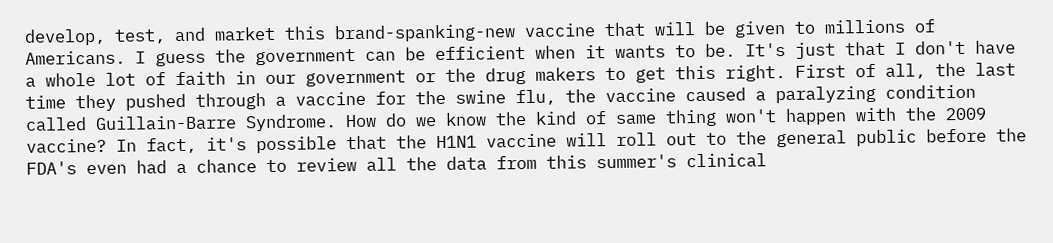develop, test, and market this brand-spanking-new vaccine that will be given to millions of Americans. I guess the government can be efficient when it wants to be. It's just that I don't have a whole lot of faith in our government or the drug makers to get this right. First of all, the last time they pushed through a vaccine for the swine flu, the vaccine caused a paralyzing condition called Guillain-Barre Syndrome. How do we know the kind of same thing won't happen with the 2009 vaccine? In fact, it's possible that the H1N1 vaccine will roll out to the general public before the FDA's even had a chance to review all the data from this summer's clinical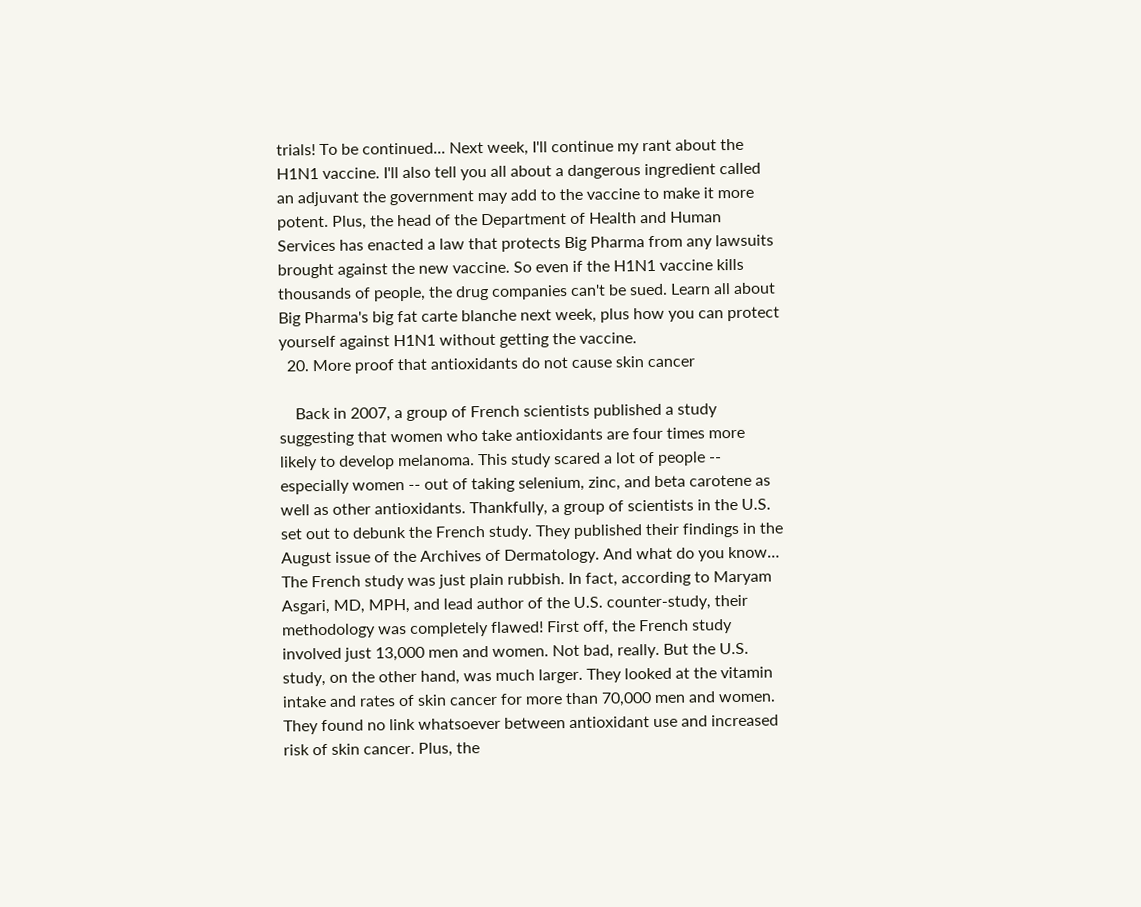trials! To be continued... Next week, I'll continue my rant about the H1N1 vaccine. I'll also tell you all about a dangerous ingredient called an adjuvant the government may add to the vaccine to make it more potent. Plus, the head of the Department of Health and Human Services has enacted a law that protects Big Pharma from any lawsuits brought against the new vaccine. So even if the H1N1 vaccine kills thousands of people, the drug companies can't be sued. Learn all about Big Pharma's big fat carte blanche next week, plus how you can protect yourself against H1N1 without getting the vaccine.
  20. More proof that antioxidants do not cause skin cancer

    Back in 2007, a group of French scientists published a study suggesting that women who take antioxidants are four times more likely to develop melanoma. This study scared a lot of people -- especially women -- out of taking selenium, zinc, and beta carotene as well as other antioxidants. Thankfully, a group of scientists in the U.S. set out to debunk the French study. They published their findings in the August issue of the Archives of Dermatology. And what do you know… The French study was just plain rubbish. In fact, according to Maryam Asgari, MD, MPH, and lead author of the U.S. counter-study, their methodology was completely flawed! First off, the French study involved just 13,000 men and women. Not bad, really. But the U.S. study, on the other hand, was much larger. They looked at the vitamin intake and rates of skin cancer for more than 70,000 men and women. They found no link whatsoever between antioxidant use and increased risk of skin cancer. Plus, the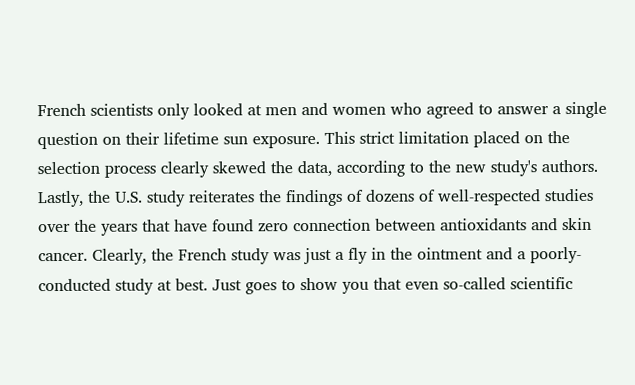French scientists only looked at men and women who agreed to answer a single question on their lifetime sun exposure. This strict limitation placed on the selection process clearly skewed the data, according to the new study's authors. Lastly, the U.S. study reiterates the findings of dozens of well-respected studies over the years that have found zero connection between antioxidants and skin cancer. Clearly, the French study was just a fly in the ointment and a poorly-conducted study at best. Just goes to show you that even so-called scientific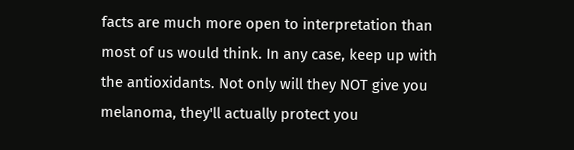facts are much more open to interpretation than most of us would think. In any case, keep up with the antioxidants. Not only will they NOT give you melanoma, they'll actually protect you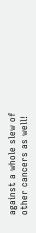against a whole slew of other cancers as well!